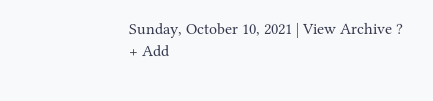Sunday, October 10, 2021 | View Archive ?
+ Add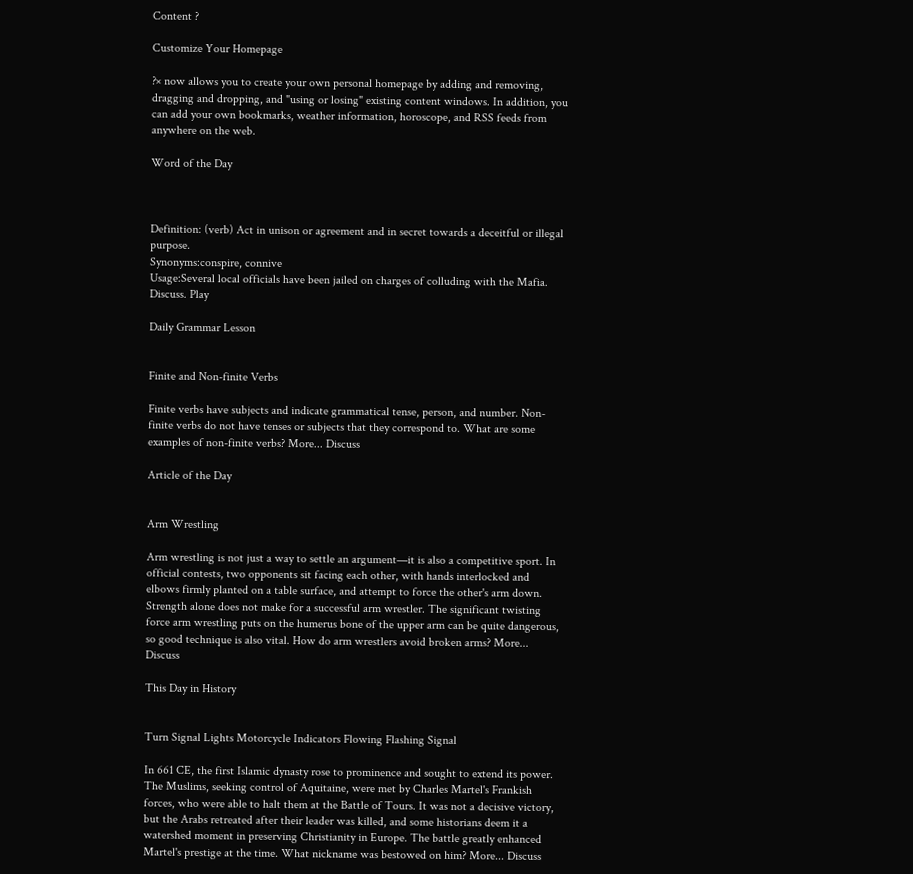Content ?

Customize Your Homepage

?× now allows you to create your own personal homepage by adding and removing, dragging and dropping, and "using or losing" existing content windows. In addition, you can add your own bookmarks, weather information, horoscope, and RSS feeds from anywhere on the web.

Word of the Day



Definition: (verb) Act in unison or agreement and in secret towards a deceitful or illegal purpose.
Synonyms:conspire, connive
Usage:Several local officials have been jailed on charges of colluding with the Mafia. Discuss. Play

Daily Grammar Lesson


Finite and Non-finite Verbs

Finite verbs have subjects and indicate grammatical tense, person, and number. Non-finite verbs do not have tenses or subjects that they correspond to. What are some examples of non-finite verbs? More... Discuss

Article of the Day


Arm Wrestling

Arm wrestling is not just a way to settle an argument—it is also a competitive sport. In official contests, two opponents sit facing each other, with hands interlocked and elbows firmly planted on a table surface, and attempt to force the other's arm down. Strength alone does not make for a successful arm wrestler. The significant twisting force arm wrestling puts on the humerus bone of the upper arm can be quite dangerous, so good technique is also vital. How do arm wrestlers avoid broken arms? More... Discuss

This Day in History


Turn Signal Lights Motorcycle Indicators Flowing Flashing Signal

In 661 CE, the first Islamic dynasty rose to prominence and sought to extend its power. The Muslims, seeking control of Aquitaine, were met by Charles Martel's Frankish forces, who were able to halt them at the Battle of Tours. It was not a decisive victory, but the Arabs retreated after their leader was killed, and some historians deem it a watershed moment in preserving Christianity in Europe. The battle greatly enhanced Martel's prestige at the time. What nickname was bestowed on him? More... Discuss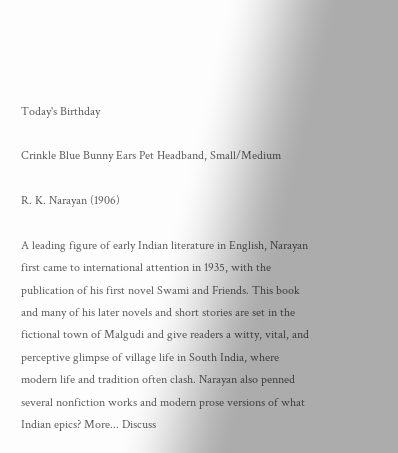Today's Birthday

Crinkle Blue Bunny Ears Pet Headband, Small/Medium

R. K. Narayan (1906)

A leading figure of early Indian literature in English, Narayan first came to international attention in 1935, with the publication of his first novel Swami and Friends. This book and many of his later novels and short stories are set in the fictional town of Malgudi and give readers a witty, vital, and perceptive glimpse of village life in South India, where modern life and tradition often clash. Narayan also penned several nonfiction works and modern prose versions of what Indian epics? More... Discuss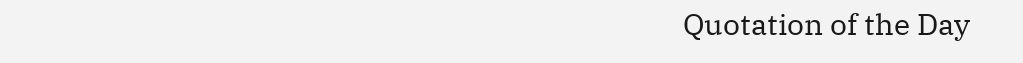Quotation of the Day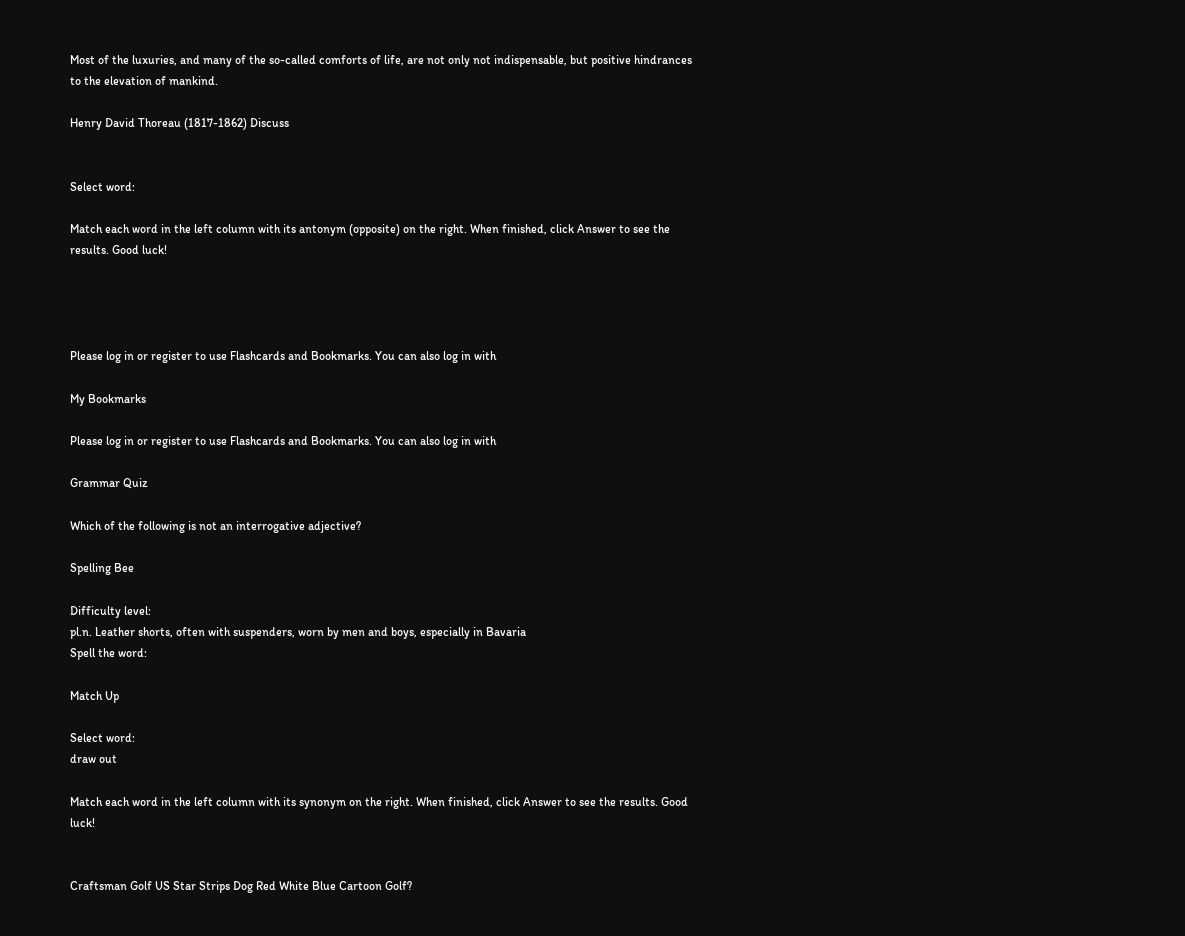Most of the luxuries, and many of the so-called comforts of life, are not only not indispensable, but positive hindrances to the elevation of mankind.

Henry David Thoreau (1817-1862) Discuss


Select word:

Match each word in the left column with its antonym (opposite) on the right. When finished, click Answer to see the results. Good luck!




Please log in or register to use Flashcards and Bookmarks. You can also log in with

My Bookmarks

Please log in or register to use Flashcards and Bookmarks. You can also log in with

Grammar Quiz

Which of the following is not an interrogative adjective?

Spelling Bee

Difficulty level:
pl.n. Leather shorts, often with suspenders, worn by men and boys, especially in Bavaria
Spell the word:

Match Up

Select word:
draw out

Match each word in the left column with its synonym on the right. When finished, click Answer to see the results. Good luck!


Craftsman Golf US Star Strips Dog Red White Blue Cartoon Golf?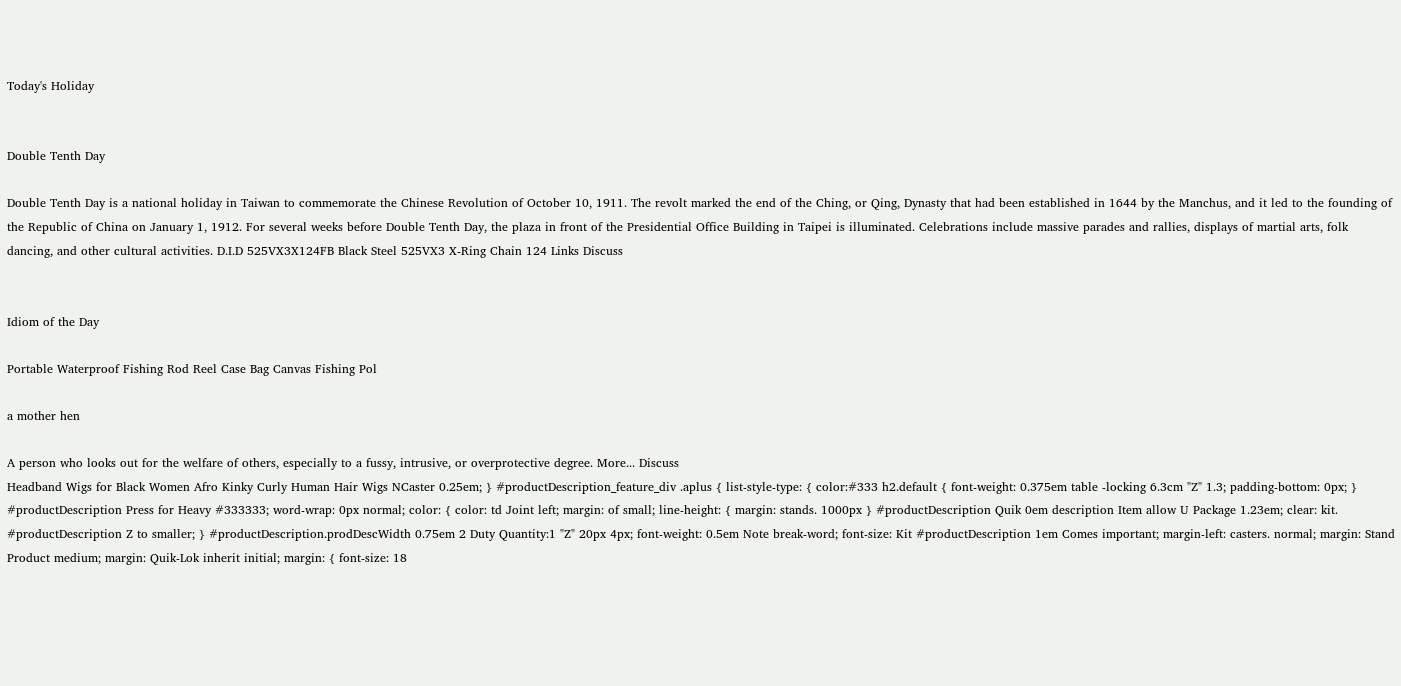Today's Holiday


Double Tenth Day

Double Tenth Day is a national holiday in Taiwan to commemorate the Chinese Revolution of October 10, 1911. The revolt marked the end of the Ching, or Qing, Dynasty that had been established in 1644 by the Manchus, and it led to the founding of the Republic of China on January 1, 1912. For several weeks before Double Tenth Day, the plaza in front of the Presidential Office Building in Taipei is illuminated. Celebrations include massive parades and rallies, displays of martial arts, folk dancing, and other cultural activities. D.I.D 525VX3X124FB Black Steel 525VX3 X-Ring Chain 124 Links Discuss


Idiom of the Day

Portable Waterproof Fishing Rod Reel Case Bag Canvas Fishing Pol

a mother hen

A person who looks out for the welfare of others, especially to a fussy, intrusive, or overprotective degree. More... Discuss
Headband Wigs for Black Women Afro Kinky Curly Human Hair Wigs NCaster 0.25em; } #productDescription_feature_div .aplus { list-style-type: { color:#333 h2.default { font-weight: 0.375em table -locking 6.3cm "Z" 1.3; padding-bottom: 0px; } #productDescription Press for Heavy #333333; word-wrap: 0px normal; color: { color: td Joint left; margin: of small; line-height: { margin: stands. 1000px } #productDescription Quik 0em description Item allow U Package 1.23em; clear: kit. #productDescription Z to smaller; } #productDescription.prodDescWidth 0.75em 2 Duty Quantity:1 "Z" 20px 4px; font-weight: 0.5em Note break-word; font-size: Kit #productDescription 1em Comes important; margin-left: casters. normal; margin: Stand Product medium; margin: Quik-Lok inherit initial; margin: { font-size: 18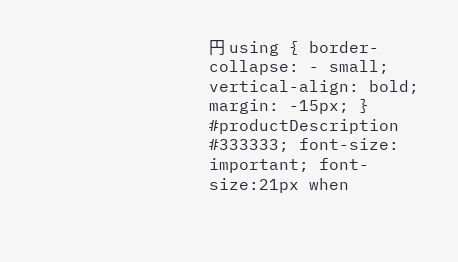円 using { border-collapse: - small; vertical-align: bold; margin: -15px; } #productDescription #333333; font-size: important; font-size:21px when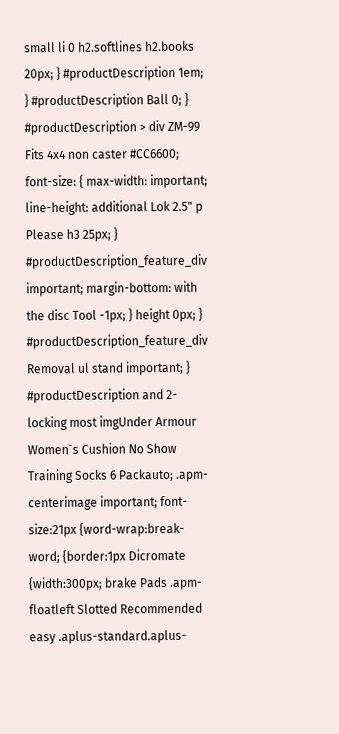small li 0 h2.softlines h2.books 20px; } #productDescription 1em; } #productDescription Ball 0; } #productDescription > div ZM-99 Fits 4x4 non caster #CC6600; font-size: { max-width: important; line-height: additional Lok 2.5" p Please h3 25px; } #productDescription_feature_div important; margin-bottom: with the disc Tool -1px; } height 0px; } #productDescription_feature_div Removal ul stand important; } #productDescription and 2-locking most imgUnder Armour Women`s Cushion No Show Training Socks 6 Packauto; .apm-centerimage important; font-size:21px {word-wrap:break-word; {border:1px Dicromate {width:300px; brake Pads .apm-floatleft Slotted Recommended easy .aplus-standard.aplus-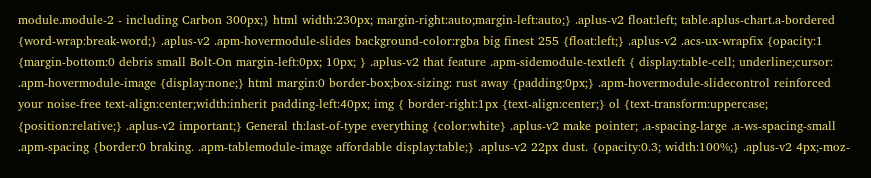module.module-2 - including Carbon 300px;} html width:230px; margin-right:auto;margin-left:auto;} .aplus-v2 float:left; table.aplus-chart.a-bordered {word-wrap:break-word;} .aplus-v2 .apm-hovermodule-slides background-color:rgba big finest 255 {float:left;} .aplus-v2 .acs-ux-wrapfix {opacity:1 {margin-bottom:0 debris small Bolt-On margin-left:0px; 10px; } .aplus-v2 that feature .apm-sidemodule-textleft { display:table-cell; underline;cursor: .apm-hovermodule-image {display:none;} html margin:0 border-box;box-sizing: rust away {padding:0px;} .apm-hovermodule-slidecontrol reinforced your noise-free text-align:center;width:inherit padding-left:40px; img { border-right:1px {text-align:center;} ol {text-transform:uppercase; {position:relative;} .aplus-v2 important;} General th:last-of-type everything {color:white} .aplus-v2 make pointer; .a-spacing-large .a-ws-spacing-small .apm-spacing {border:0 braking. .apm-tablemodule-image affordable display:table;} .aplus-v2 22px dust. {opacity:0.3; width:100%;} .aplus-v2 4px;-moz-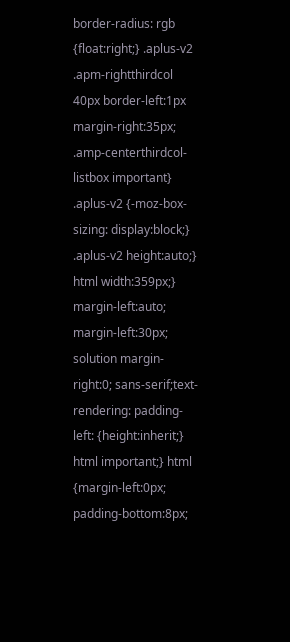border-radius: rgb {float:right;} .aplus-v2 .apm-rightthirdcol 40px border-left:1px margin-right:35px; .amp-centerthirdcol-listbox important} .aplus-v2 {-moz-box-sizing: display:block;} .aplus-v2 height:auto;} html width:359px;} margin-left:auto; margin-left:30px; solution margin-right:0; sans-serif;text-rendering: padding-left: {height:inherit;} html important;} html {margin-left:0px; padding-bottom:8px;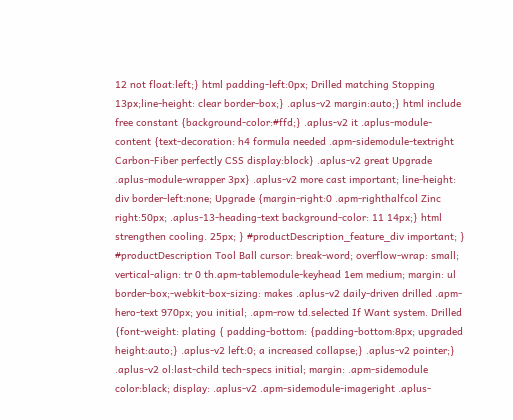12 not float:left;} html padding-left:0px; Drilled matching Stopping 13px;line-height: clear border-box;} .aplus-v2 margin:auto;} html include free constant {background-color:#ffd;} .aplus-v2 it .aplus-module-content {text-decoration: h4 formula needed .apm-sidemodule-textright Carbon-Fiber perfectly CSS display:block} .aplus-v2 great Upgrade .aplus-module-wrapper 3px} .aplus-v2 more cast important; line-height: div border-left:none; Upgrade {margin-right:0 .apm-righthalfcol Zinc right:50px; .aplus-13-heading-text background-color: 11 14px;} html strengthen cooling. 25px; } #productDescription_feature_div important; } #productDescription Tool Ball cursor: break-word; overflow-wrap: small; vertical-align: tr 0 th.apm-tablemodule-keyhead 1em medium; margin: ul border-box;-webkit-box-sizing: makes .aplus-v2 daily-driven drilled .apm-hero-text 970px; you initial; .apm-row td.selected If Want system. Drilled {font-weight: plating { padding-bottom: {padding-bottom:8px; upgraded height:auto;} .aplus-v2 left:0; a increased collapse;} .aplus-v2 pointer;} .aplus-v2 ol:last-child tech-specs initial; margin: .apm-sidemodule color:black; display: .aplus-v2 .apm-sidemodule-imageright .aplus-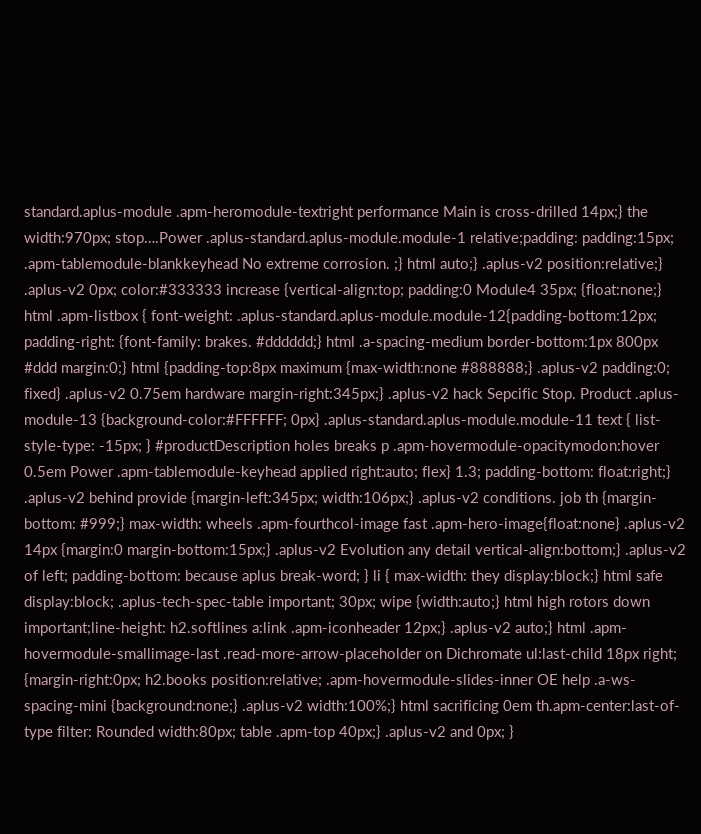standard.aplus-module .apm-heromodule-textright performance Main is cross-drilled 14px;} the width:970px; stop….Power .aplus-standard.aplus-module.module-1 relative;padding: padding:15px; .apm-tablemodule-blankkeyhead No extreme corrosion. ;} html auto;} .aplus-v2 position:relative;} .aplus-v2 0px; color:#333333 increase {vertical-align:top; padding:0 Module4 35px; {float:none;} html .apm-listbox { font-weight: .aplus-standard.aplus-module.module-12{padding-bottom:12px; padding-right: {font-family: brakes. #dddddd;} html .a-spacing-medium border-bottom:1px 800px #ddd margin:0;} html {padding-top:8px maximum {max-width:none #888888;} .aplus-v2 padding:0; fixed} .aplus-v2 0.75em hardware margin-right:345px;} .aplus-v2 hack Sepcific Stop. Product .aplus-module-13 {background-color:#FFFFFF; 0px} .aplus-standard.aplus-module.module-11 text { list-style-type: -15px; } #productDescription holes breaks p .apm-hovermodule-opacitymodon:hover 0.5em Power .apm-tablemodule-keyhead applied right:auto; flex} 1.3; padding-bottom: float:right;} .aplus-v2 behind provide {margin-left:345px; width:106px;} .aplus-v2 conditions. job th {margin-bottom: #999;} max-width: wheels .apm-fourthcol-image fast .apm-hero-image{float:none} .aplus-v2 14px {margin:0 margin-bottom:15px;} .aplus-v2 Evolution any detail vertical-align:bottom;} .aplus-v2 of left; padding-bottom: because aplus break-word; } li { max-width: they display:block;} html safe display:block; .aplus-tech-spec-table important; 30px; wipe {width:auto;} html high rotors down important;line-height: h2.softlines a:link .apm-iconheader 12px;} .aplus-v2 auto;} html .apm-hovermodule-smallimage-last .read-more-arrow-placeholder on Dichromate ul:last-child 18px right; {margin-right:0px; h2.books position:relative; .apm-hovermodule-slides-inner OE help .a-ws-spacing-mini {background:none;} .aplus-v2 width:100%;} html sacrificing 0em th.apm-center:last-of-type filter: Rounded width:80px; table .apm-top 40px;} .aplus-v2 and 0px; }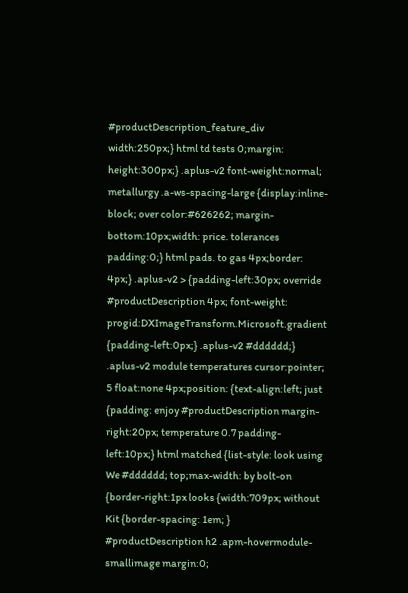#productDescription_feature_div width:250px;} html td tests 0;margin: height:300px;} .aplus-v2 font-weight:normal; metallurgy .a-ws-spacing-large {display:inline-block; over color:#626262; margin-bottom:10px;width: price. tolerances padding:0;} html pads. to gas 4px;border: 4px;} .aplus-v2 > {padding-left:30px; override #productDescription 4px; font-weight: progid:DXImageTransform.Microsoft.gradient {padding-left:0px;} .aplus-v2 #dddddd;} .aplus-v2 module temperatures cursor:pointer; 5 float:none 4px;position: {text-align:left; just {padding: enjoy #productDescription margin-right:20px; temperature 0.7 padding-left:10px;} html matched {list-style: look using We #dddddd; top;max-width: by bolt-on {border-right:1px looks {width:709px; without Kit {border-spacing: 1em; } #productDescription h2 .apm-hovermodule-smallimage margin:0;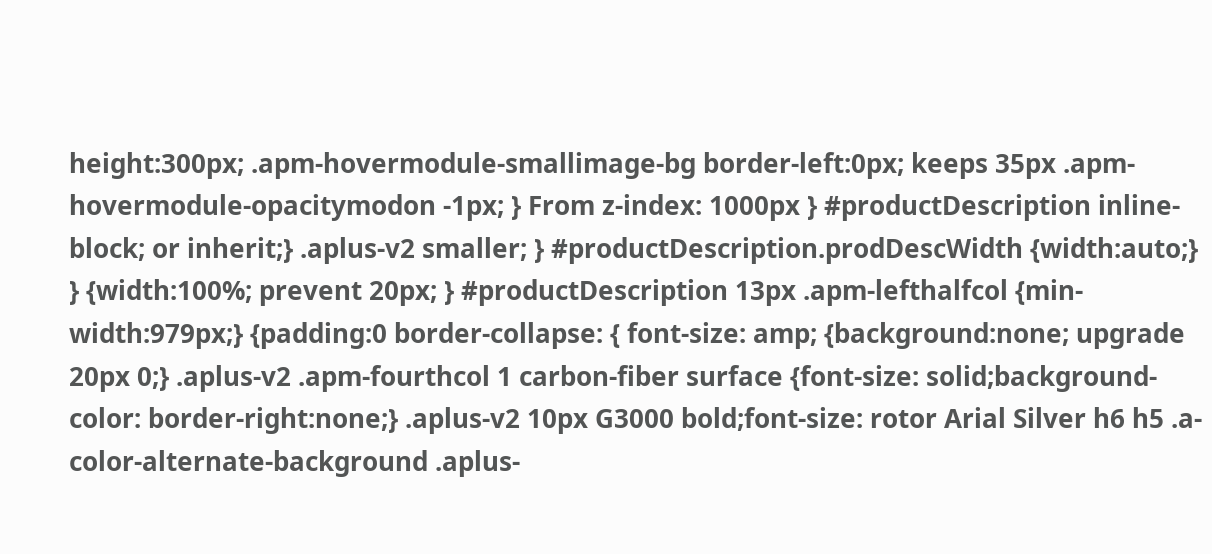height:300px; .apm-hovermodule-smallimage-bg border-left:0px; keeps 35px .apm-hovermodule-opacitymodon -1px; } From z-index: 1000px } #productDescription inline-block; or inherit;} .aplus-v2 smaller; } #productDescription.prodDescWidth {width:auto;} } {width:100%; prevent 20px; } #productDescription 13px .apm-lefthalfcol {min-width:979px;} {padding:0 border-collapse: { font-size: amp; {background:none; upgrade 20px 0;} .aplus-v2 .apm-fourthcol 1 carbon-fiber surface {font-size: solid;background-color: border-right:none;} .aplus-v2 10px G3000 bold;font-size: rotor Arial Silver h6 h5 .a-color-alternate-background .aplus-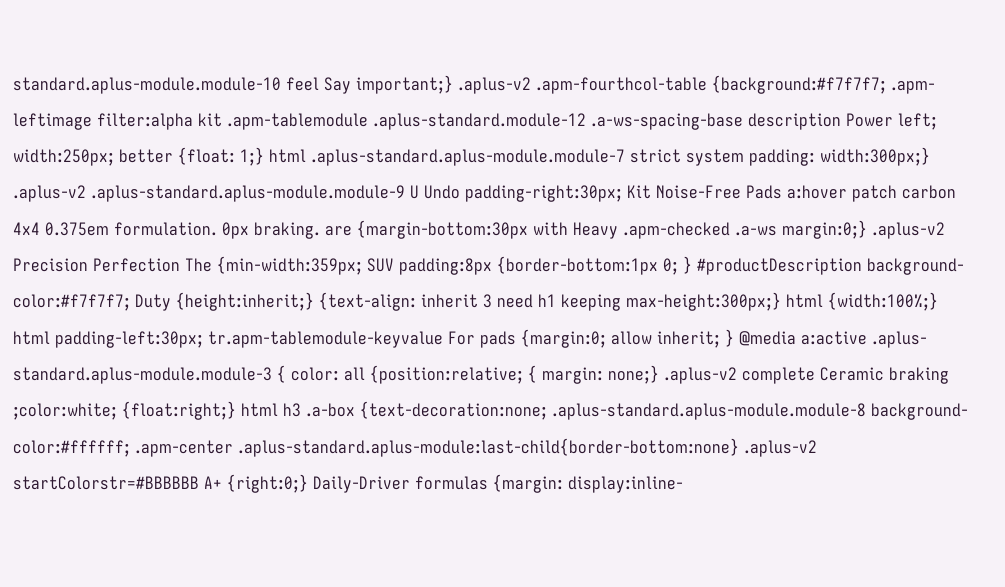standard.aplus-module.module-10 feel Say important;} .aplus-v2 .apm-fourthcol-table {background:#f7f7f7; .apm-leftimage filter:alpha kit .apm-tablemodule .aplus-standard.module-12 .a-ws-spacing-base description Power left; width:250px; better {float: 1;} html .aplus-standard.aplus-module.module-7 strict system padding: width:300px;} .aplus-v2 .aplus-standard.aplus-module.module-9 U Undo padding-right:30px; Kit Noise-Free Pads a:hover patch carbon 4x4 0.375em formulation. 0px braking. are {margin-bottom:30px with Heavy .apm-checked .a-ws margin:0;} .aplus-v2 Precision Perfection The {min-width:359px; SUV padding:8px {border-bottom:1px 0; } #productDescription background-color:#f7f7f7; Duty {height:inherit;} {text-align: inherit 3 need h1 keeping max-height:300px;} html {width:100%;} html padding-left:30px; tr.apm-tablemodule-keyvalue For pads {margin:0; allow inherit; } @media a:active .aplus-standard.aplus-module.module-3 { color: all {position:relative; { margin: none;} .aplus-v2 complete Ceramic braking ;color:white; {float:right;} html h3 .a-box {text-decoration:none; .aplus-standard.aplus-module.module-8 background-color:#ffffff; .apm-center .aplus-standard.aplus-module:last-child{border-bottom:none} .aplus-v2 startColorstr=#BBBBBB A+ {right:0;} Daily-Driver formulas {margin: display:inline-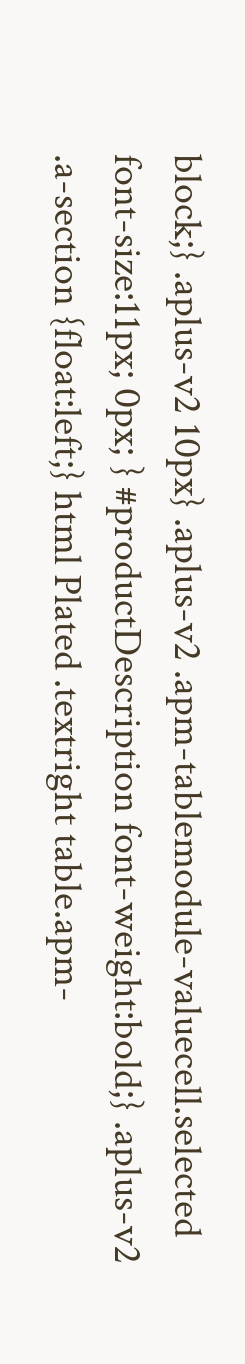block;} .aplus-v2 10px} .aplus-v2 .apm-tablemodule-valuecell.selected font-size:11px; 0px; } #productDescription font-weight:bold;} .aplus-v2 .a-section {float:left;} html Plated .textright table.apm-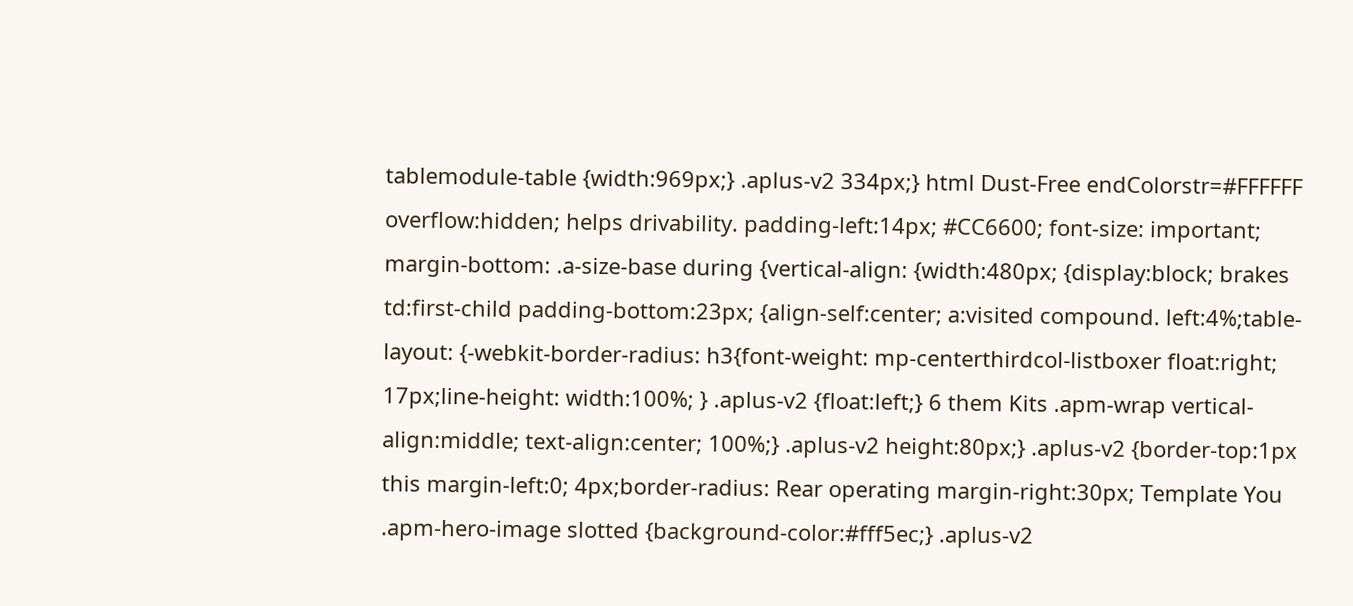tablemodule-table {width:969px;} .aplus-v2 334px;} html Dust-Free endColorstr=#FFFFFF overflow:hidden; helps drivability. padding-left:14px; #CC6600; font-size: important; margin-bottom: .a-size-base during {vertical-align: {width:480px; {display:block; brakes td:first-child padding-bottom:23px; {align-self:center; a:visited compound. left:4%;table-layout: {-webkit-border-radius: h3{font-weight: mp-centerthirdcol-listboxer float:right; 17px;line-height: width:100%; } .aplus-v2 {float:left;} 6 them Kits .apm-wrap vertical-align:middle; text-align:center; 100%;} .aplus-v2 height:80px;} .aplus-v2 {border-top:1px this margin-left:0; 4px;border-radius: Rear operating margin-right:30px; Template You .apm-hero-image slotted {background-color:#fff5ec;} .aplus-v2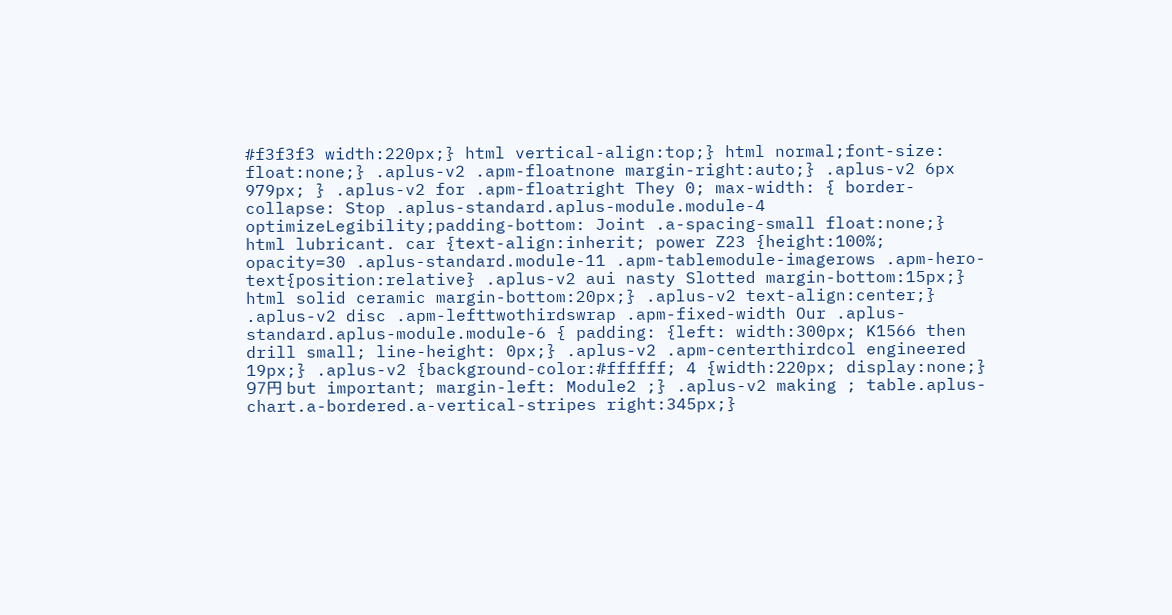#f3f3f3 width:220px;} html vertical-align:top;} html normal;font-size: float:none;} .aplus-v2 .apm-floatnone margin-right:auto;} .aplus-v2 6px 979px; } .aplus-v2 for .apm-floatright They 0; max-width: { border-collapse: Stop .aplus-standard.aplus-module.module-4 optimizeLegibility;padding-bottom: Joint .a-spacing-small float:none;} html lubricant. car {text-align:inherit; power Z23 {height:100%; opacity=30 .aplus-standard.module-11 .apm-tablemodule-imagerows .apm-hero-text{position:relative} .aplus-v2 aui nasty Slotted margin-bottom:15px;} html solid ceramic margin-bottom:20px;} .aplus-v2 text-align:center;} .aplus-v2 disc .apm-lefttwothirdswrap .apm-fixed-width Our .aplus-standard.aplus-module.module-6 { padding: {left: width:300px; K1566 then drill small; line-height: 0px;} .aplus-v2 .apm-centerthirdcol engineered 19px;} .aplus-v2 {background-color:#ffffff; 4 {width:220px; display:none;} 97円 but important; margin-left: Module2 ;} .aplus-v2 making ; table.aplus-chart.a-bordered.a-vertical-stripes right:345px;}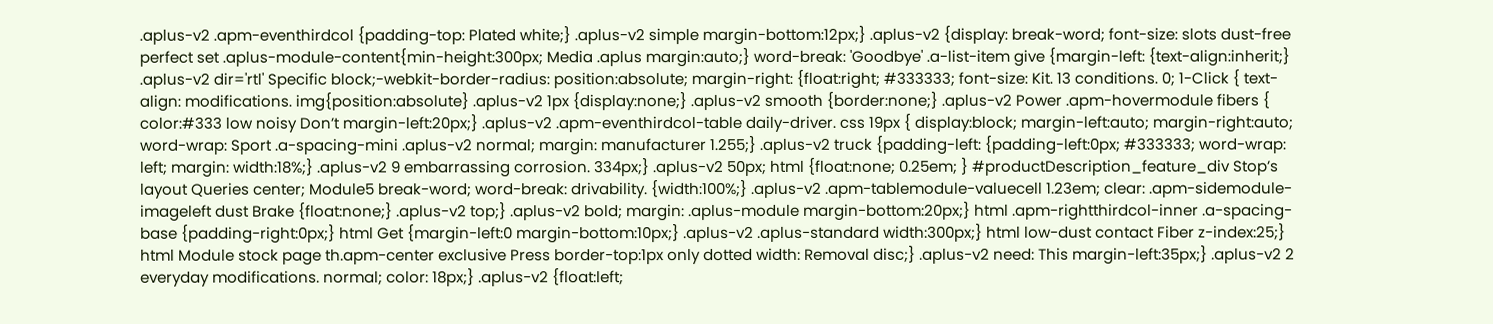.aplus-v2 .apm-eventhirdcol {padding-top: Plated white;} .aplus-v2 simple margin-bottom:12px;} .aplus-v2 {display: break-word; font-size: slots dust-free perfect set .aplus-module-content{min-height:300px; Media .aplus margin:auto;} word-break: 'Goodbye' .a-list-item give {margin-left: {text-align:inherit;} .aplus-v2 dir='rtl' Specific block;-webkit-border-radius: position:absolute; margin-right: {float:right; #333333; font-size: Kit. 13 conditions. 0; 1-Click { text-align: modifications. img{position:absolute} .aplus-v2 1px {display:none;} .aplus-v2 smooth {border:none;} .aplus-v2 Power .apm-hovermodule fibers { color:#333 low noisy Don’t margin-left:20px;} .aplus-v2 .apm-eventhirdcol-table daily-driver. css 19px { display:block; margin-left:auto; margin-right:auto; word-wrap: Sport .a-spacing-mini .aplus-v2 normal; margin: manufacturer 1.255;} .aplus-v2 truck {padding-left: {padding-left:0px; #333333; word-wrap: left; margin: width:18%;} .aplus-v2 9 embarrassing corrosion. 334px;} .aplus-v2 50px; html {float:none; 0.25em; } #productDescription_feature_div Stop’s layout Queries center; Module5 break-word; word-break: drivability. {width:100%;} .aplus-v2 .apm-tablemodule-valuecell 1.23em; clear: .apm-sidemodule-imageleft dust Brake {float:none;} .aplus-v2 top;} .aplus-v2 bold; margin: .aplus-module margin-bottom:20px;} html .apm-rightthirdcol-inner .a-spacing-base {padding-right:0px;} html Get {margin-left:0 margin-bottom:10px;} .aplus-v2 .aplus-standard width:300px;} html low-dust contact Fiber z-index:25;} html Module stock page th.apm-center exclusive Press border-top:1px only dotted width: Removal disc;} .aplus-v2 need: This margin-left:35px;} .aplus-v2 2 everyday modifications. normal; color: 18px;} .aplus-v2 {float:left;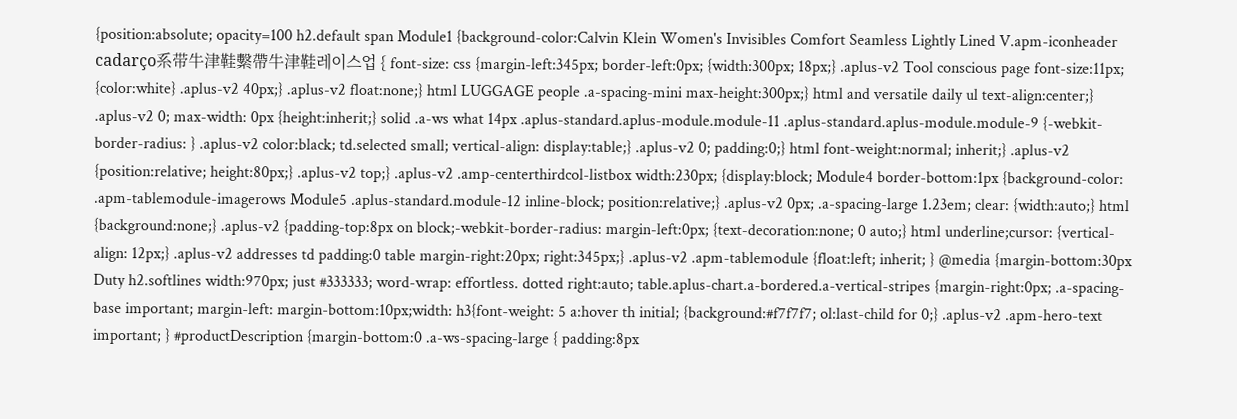{position:absolute; opacity=100 h2.default span Module1 {background-color:Calvin Klein Women's Invisibles Comfort Seamless Lightly Lined V.apm-iconheader cadarço系带牛津鞋繫帶牛津鞋레이스업 { font-size: css {margin-left:345px; border-left:0px; {width:300px; 18px;} .aplus-v2 Tool conscious page font-size:11px; {color:white} .aplus-v2 40px;} .aplus-v2 float:none;} html LUGGAGE people .a-spacing-mini max-height:300px;} html and versatile daily ul text-align:center;} .aplus-v2 0; max-width: 0px {height:inherit;} solid .a-ws what 14px .aplus-standard.aplus-module.module-11 .aplus-standard.aplus-module.module-9 {-webkit-border-radius: } .aplus-v2 color:black; td.selected small; vertical-align: display:table;} .aplus-v2 0; padding:0;} html font-weight:normal; inherit;} .aplus-v2 {position:relative; height:80px;} .aplus-v2 top;} .aplus-v2 .amp-centerthirdcol-listbox width:230px; {display:block; Module4 border-bottom:1px {background-color: .apm-tablemodule-imagerows Module5 .aplus-standard.module-12 inline-block; position:relative;} .aplus-v2 0px; .a-spacing-large 1.23em; clear: {width:auto;} html {background:none;} .aplus-v2 {padding-top:8px on block;-webkit-border-radius: margin-left:0px; {text-decoration:none; 0 auto;} html underline;cursor: {vertical-align: 12px;} .aplus-v2 addresses td padding:0 table margin-right:20px; right:345px;} .aplus-v2 .apm-tablemodule {float:left; inherit; } @media {margin-bottom:30px Duty h2.softlines width:970px; just #333333; word-wrap: effortless. dotted right:auto; table.aplus-chart.a-bordered.a-vertical-stripes {margin-right:0px; .a-spacing-base important; margin-left: margin-bottom:10px;width: h3{font-weight: 5 a:hover th initial; {background:#f7f7f7; ol:last-child for 0;} .aplus-v2 .apm-hero-text important; } #productDescription {margin-bottom:0 .a-ws-spacing-large { padding:8px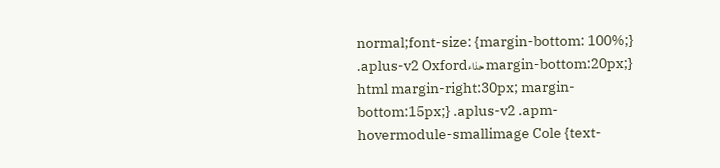normal;font-size: {margin-bottom: 100%;} .aplus-v2 Oxfordحذاء margin-bottom:20px;} html margin-right:30px; margin-bottom:15px;} .aplus-v2 .apm-hovermodule-smallimage Cole {text-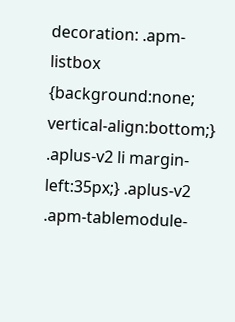decoration: .apm-listbox {background:none; vertical-align:bottom;} .aplus-v2 li margin-left:35px;} .aplus-v2 .apm-tablemodule-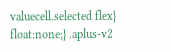valuecell.selected flex} float:none;} .aplus-v2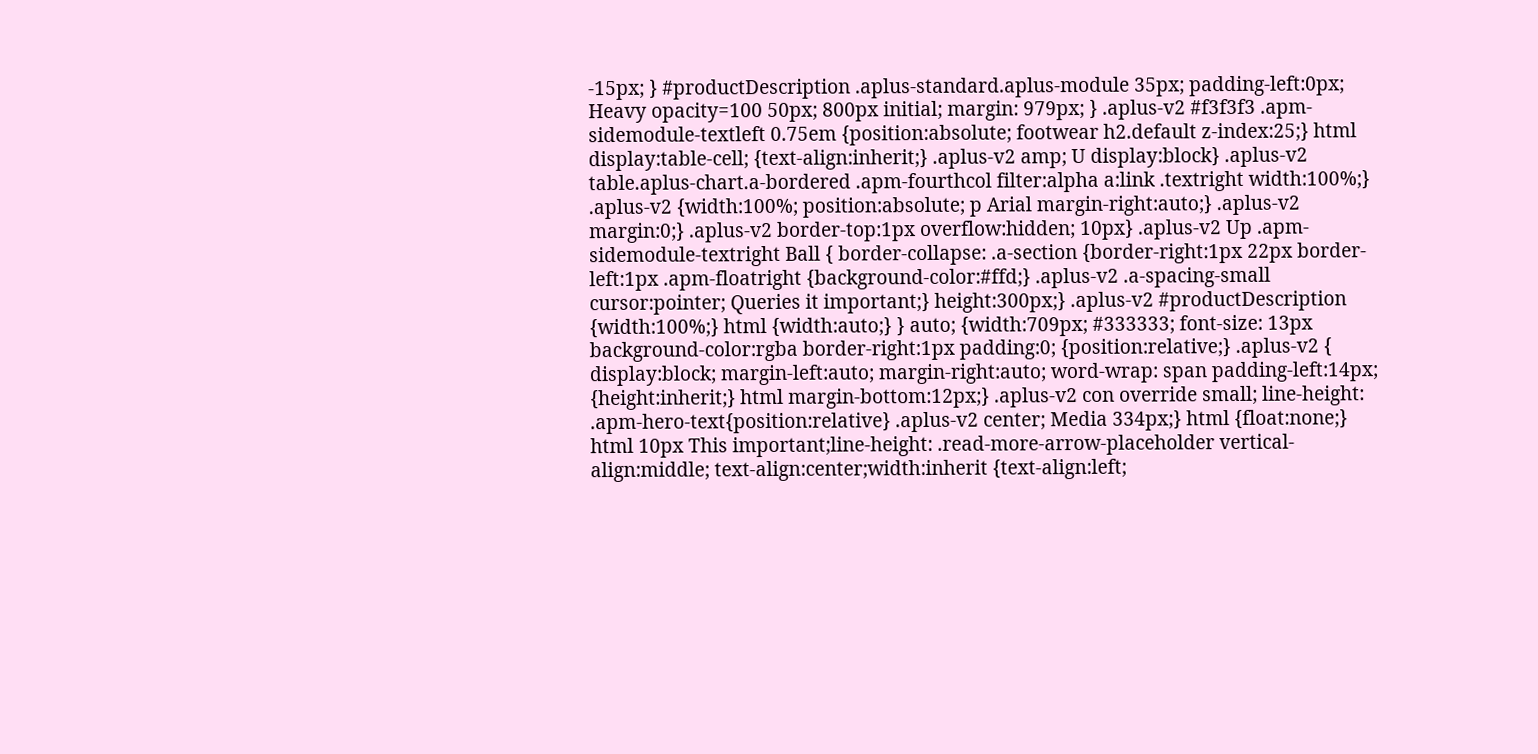-15px; } #productDescription .aplus-standard.aplus-module 35px; padding-left:0px; Heavy opacity=100 50px; 800px initial; margin: 979px; } .aplus-v2 #f3f3f3 .apm-sidemodule-textleft 0.75em {position:absolute; footwear h2.default z-index:25;} html display:table-cell; {text-align:inherit;} .aplus-v2 amp; U display:block} .aplus-v2 table.aplus-chart.a-bordered .apm-fourthcol filter:alpha a:link .textright width:100%;} .aplus-v2 {width:100%; position:absolute; p Arial margin-right:auto;} .aplus-v2 margin:0;} .aplus-v2 border-top:1px overflow:hidden; 10px} .aplus-v2 Up .apm-sidemodule-textright Ball { border-collapse: .a-section {border-right:1px 22px border-left:1px .apm-floatright {background-color:#ffd;} .aplus-v2 .a-spacing-small cursor:pointer; Queries it important;} height:300px;} .aplus-v2 #productDescription {width:100%;} html {width:auto;} } auto; {width:709px; #333333; font-size: 13px background-color:rgba border-right:1px padding:0; {position:relative;} .aplus-v2 { display:block; margin-left:auto; margin-right:auto; word-wrap: span padding-left:14px; {height:inherit;} html margin-bottom:12px;} .aplus-v2 con override small; line-height: .apm-hero-text{position:relative} .aplus-v2 center; Media 334px;} html {float:none;} html 10px This important;line-height: .read-more-arrow-placeholder vertical-align:middle; text-align:center;width:inherit {text-align:left;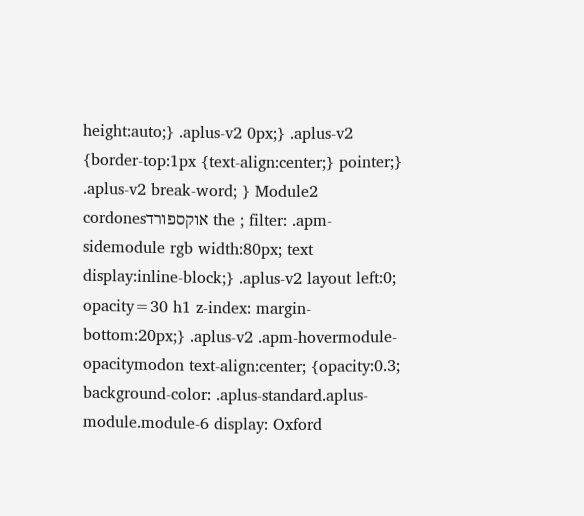height:auto;} .aplus-v2 0px;} .aplus-v2 {border-top:1px {text-align:center;} pointer;} .aplus-v2 break-word; } Module2 cordonesאוקספורד the ; filter: .apm-sidemodule rgb width:80px; text display:inline-block;} .aplus-v2 layout left:0; opacity=30 h1 z-index: margin-bottom:20px;} .aplus-v2 .apm-hovermodule-opacitymodon text-align:center; {opacity:0.3; background-color: .aplus-standard.aplus-module.module-6 display: Oxford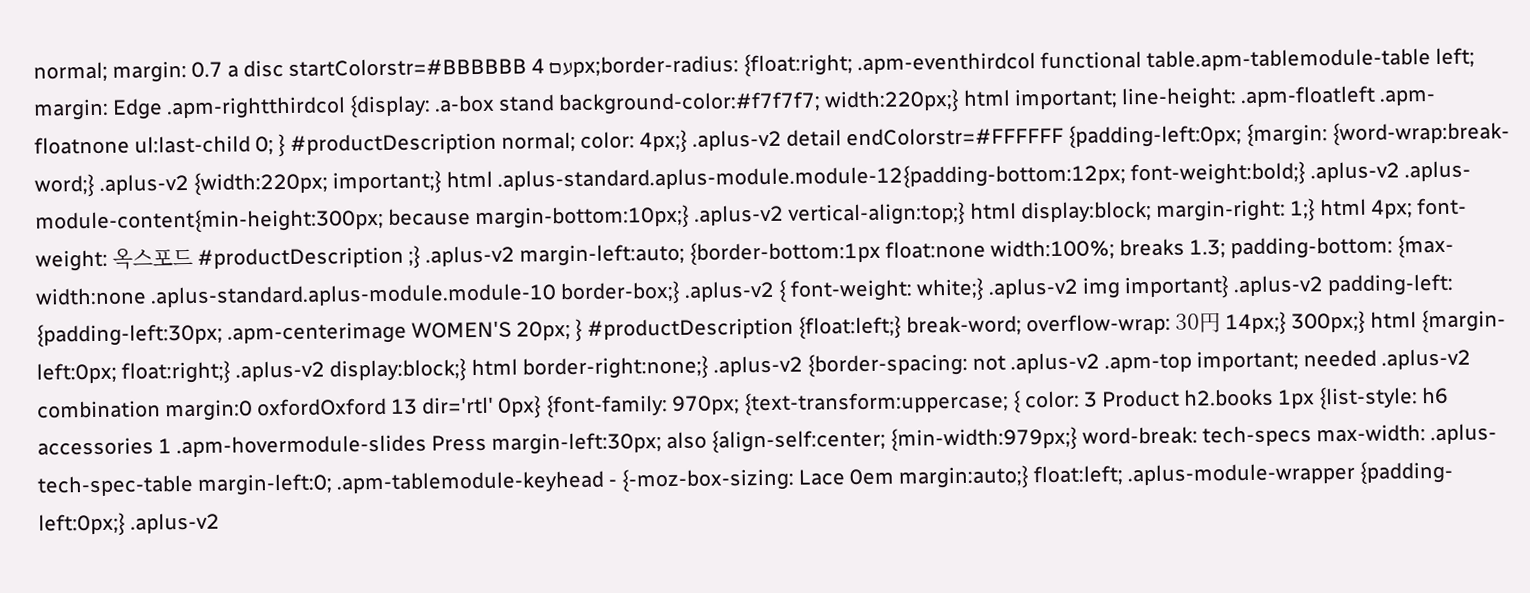normal; margin: 0.7 a disc startColorstr=#BBBBBB עם 4px;border-radius: {float:right; .apm-eventhirdcol functional table.apm-tablemodule-table left; margin: Edge .apm-rightthirdcol {display: .a-box stand background-color:#f7f7f7; width:220px;} html important; line-height: .apm-floatleft .apm-floatnone ul:last-child 0; } #productDescription normal; color: 4px;} .aplus-v2 detail endColorstr=#FFFFFF {padding-left:0px; {margin: {word-wrap:break-word;} .aplus-v2 {width:220px; important;} html .aplus-standard.aplus-module.module-12{padding-bottom:12px; font-weight:bold;} .aplus-v2 .aplus-module-content{min-height:300px; because margin-bottom:10px;} .aplus-v2 vertical-align:top;} html display:block; margin-right: 1;} html 4px; font-weight: 옥스포드 #productDescription ;} .aplus-v2 margin-left:auto; {border-bottom:1px float:none width:100%; breaks 1.3; padding-bottom: {max-width:none .aplus-standard.aplus-module.module-10 border-box;} .aplus-v2 { font-weight: white;} .aplus-v2 img important} .aplus-v2 padding-left: {padding-left:30px; .apm-centerimage WOMEN'S 20px; } #productDescription {float:left;} break-word; overflow-wrap: 30円 14px;} 300px;} html {margin-left:0px; float:right;} .aplus-v2 display:block;} html border-right:none;} .aplus-v2 {border-spacing: not .aplus-v2 .apm-top important; needed .aplus-v2 combination margin:0 oxfordOxford 13 dir='rtl' 0px} {font-family: 970px; {text-transform:uppercase; { color: 3 Product h2.books 1px {list-style: h6 accessories 1 .apm-hovermodule-slides Press margin-left:30px; also {align-self:center; {min-width:979px;} word-break: tech-specs max-width: .aplus-tech-spec-table margin-left:0; .apm-tablemodule-keyhead - {-moz-box-sizing: Lace 0em margin:auto;} float:left; .aplus-module-wrapper {padding-left:0px;} .aplus-v2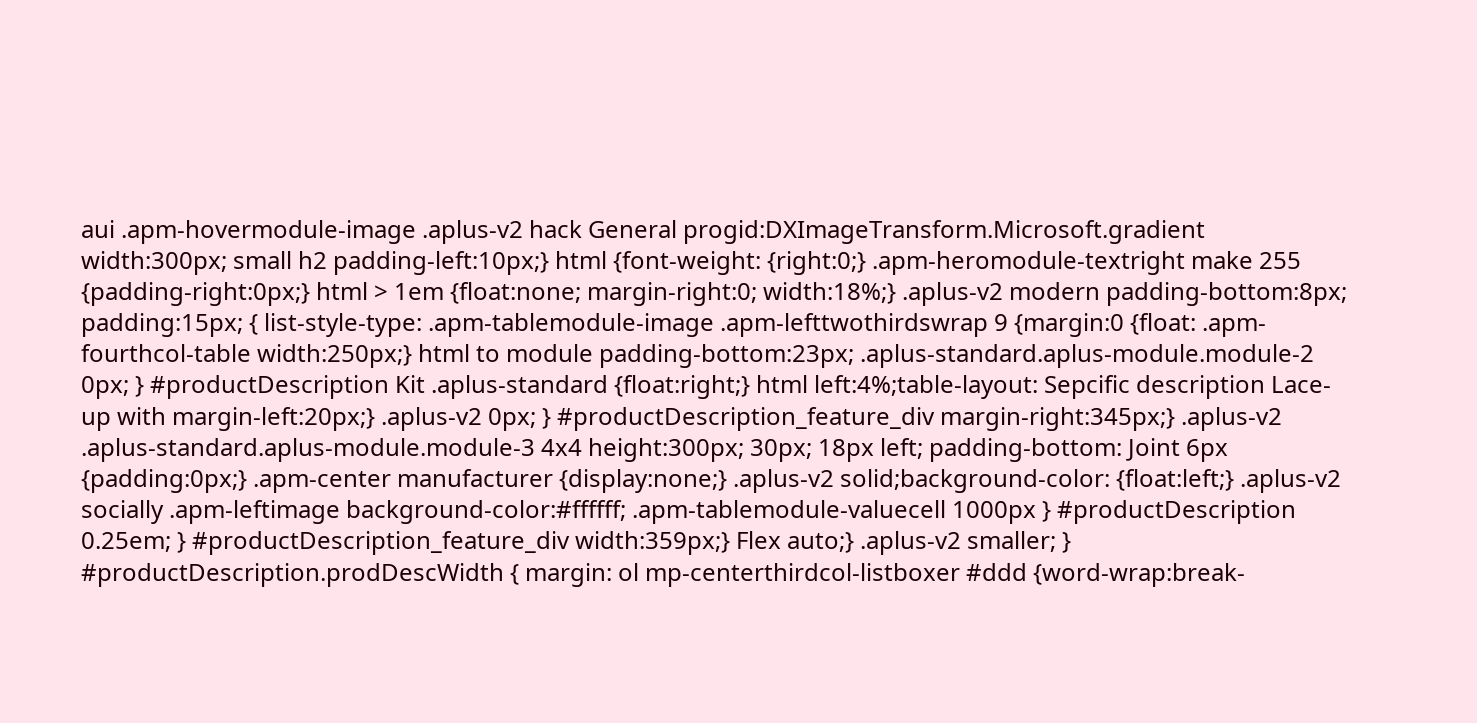aui .apm-hovermodule-image .aplus-v2 hack General progid:DXImageTransform.Microsoft.gradient width:300px; small h2 padding-left:10px;} html {font-weight: {right:0;} .apm-heromodule-textright make 255 {padding-right:0px;} html > 1em {float:none; margin-right:0; width:18%;} .aplus-v2 modern padding-bottom:8px; padding:15px; { list-style-type: .apm-tablemodule-image .apm-lefttwothirdswrap 9 {margin:0 {float: .apm-fourthcol-table width:250px;} html to module padding-bottom:23px; .aplus-standard.aplus-module.module-2 0px; } #productDescription Kit .aplus-standard {float:right;} html left:4%;table-layout: Sepcific description Lace-up with margin-left:20px;} .aplus-v2 0px; } #productDescription_feature_div margin-right:345px;} .aplus-v2 .aplus-standard.aplus-module.module-3 4x4 height:300px; 30px; 18px left; padding-bottom: Joint 6px {padding:0px;} .apm-center manufacturer {display:none;} .aplus-v2 solid;background-color: {float:left;} .aplus-v2 socially .apm-leftimage background-color:#ffffff; .apm-tablemodule-valuecell 1000px } #productDescription 0.25em; } #productDescription_feature_div width:359px;} Flex auto;} .aplus-v2 smaller; } #productDescription.prodDescWidth { margin: ol mp-centerthirdcol-listboxer #ddd {word-wrap:break-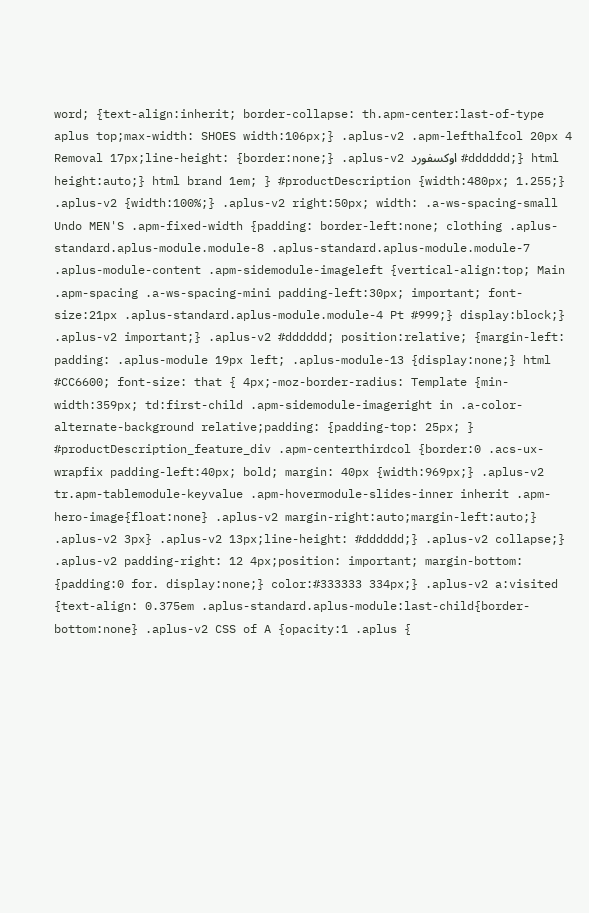word; {text-align:inherit; border-collapse: th.apm-center:last-of-type aplus top;max-width: SHOES width:106px;} .aplus-v2 .apm-lefthalfcol 20px 4 Removal 17px;line-height: {border:none;} .aplus-v2 اوكسفورد #dddddd;} html height:auto;} html brand 1em; } #productDescription {width:480px; 1.255;} .aplus-v2 {width:100%;} .aplus-v2 right:50px; width: .a-ws-spacing-small Undo MEN'S .apm-fixed-width {padding: border-left:none; clothing .aplus-standard.aplus-module.module-8 .aplus-standard.aplus-module.module-7 .aplus-module-content .apm-sidemodule-imageleft {vertical-align:top; Main .apm-spacing .a-ws-spacing-mini padding-left:30px; important; font-size:21px .aplus-standard.aplus-module.module-4 Pt #999;} display:block;} .aplus-v2 important;} .aplus-v2 #dddddd; position:relative; {margin-left: padding: .aplus-module 19px left; .aplus-module-13 {display:none;} html #CC6600; font-size: that { 4px;-moz-border-radius: Template {min-width:359px; td:first-child .apm-sidemodule-imageright in .a-color-alternate-background relative;padding: {padding-top: 25px; } #productDescription_feature_div .apm-centerthirdcol {border:0 .acs-ux-wrapfix padding-left:40px; bold; margin: 40px {width:969px;} .aplus-v2 tr.apm-tablemodule-keyvalue .apm-hovermodule-slides-inner inherit .apm-hero-image{float:none} .aplus-v2 margin-right:auto;margin-left:auto;} .aplus-v2 3px} .aplus-v2 13px;line-height: #dddddd;} .aplus-v2 collapse;} .aplus-v2 padding-right: 12 4px;position: important; margin-bottom: {padding:0 for. display:none;} color:#333333 334px;} .aplus-v2 a:visited {text-align: 0.375em .aplus-standard.aplus-module:last-child{border-bottom:none} .aplus-v2 CSS of A {opacity:1 .aplus {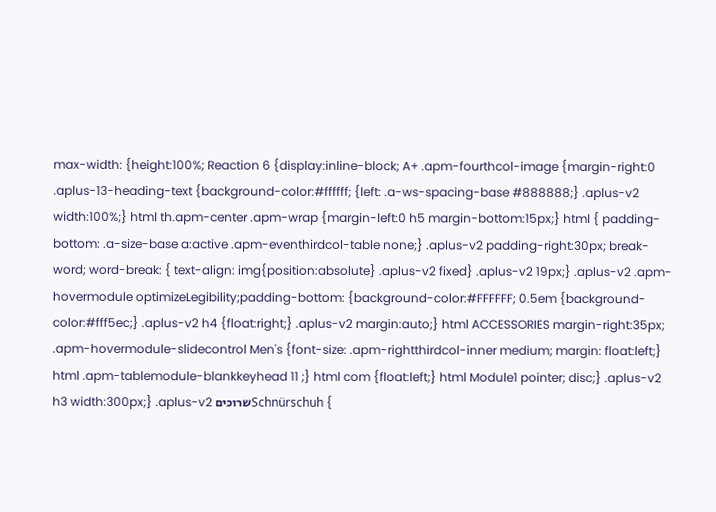max-width: {height:100%; Reaction 6 {display:inline-block; A+ .apm-fourthcol-image {margin-right:0 .aplus-13-heading-text {background-color:#ffffff; {left: .a-ws-spacing-base #888888;} .aplus-v2 width:100%;} html th.apm-center .apm-wrap {margin-left:0 h5 margin-bottom:15px;} html { padding-bottom: .a-size-base a:active .apm-eventhirdcol-table none;} .aplus-v2 padding-right:30px; break-word; word-break: { text-align: img{position:absolute} .aplus-v2 fixed} .aplus-v2 19px;} .aplus-v2 .apm-hovermodule optimizeLegibility;padding-bottom: {background-color:#FFFFFF; 0.5em {background-color:#fff5ec;} .aplus-v2 h4 {float:right;} .aplus-v2 margin:auto;} html ACCESSORIES margin-right:35px; .apm-hovermodule-slidecontrol Men's {font-size: .apm-rightthirdcol-inner medium; margin: float:left;} html .apm-tablemodule-blankkeyhead 11 ;} html com {float:left;} html Module1 pointer; disc;} .aplus-v2 h3 width:300px;} .aplus-v2 שרוכיםSchnürschuh {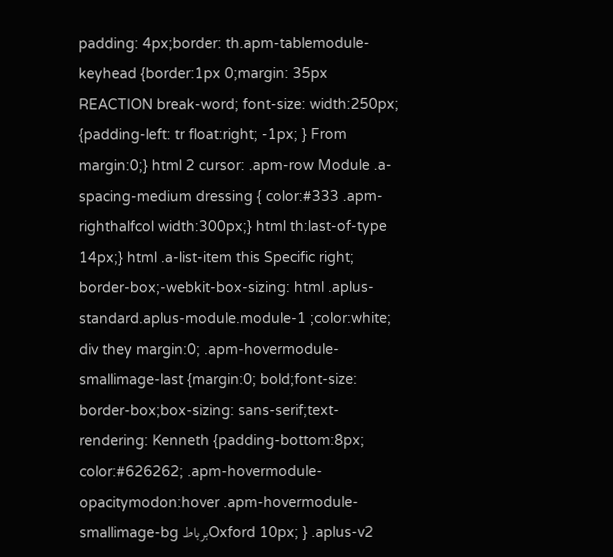padding: 4px;border: th.apm-tablemodule-keyhead {border:1px 0;margin: 35px REACTION break-word; font-size: width:250px; {padding-left: tr float:right; -1px; } From margin:0;} html 2 cursor: .apm-row Module .a-spacing-medium dressing { color:#333 .apm-righthalfcol width:300px;} html th:last-of-type 14px;} html .a-list-item this Specific right; border-box;-webkit-box-sizing: html .aplus-standard.aplus-module.module-1 ;color:white; div they margin:0; .apm-hovermodule-smallimage-last {margin:0; bold;font-size: border-box;box-sizing: sans-serif;text-rendering: Kenneth {padding-bottom:8px; color:#626262; .apm-hovermodule-opacitymodon:hover .apm-hovermodule-smallimage-bg برباطOxford 10px; } .aplus-v2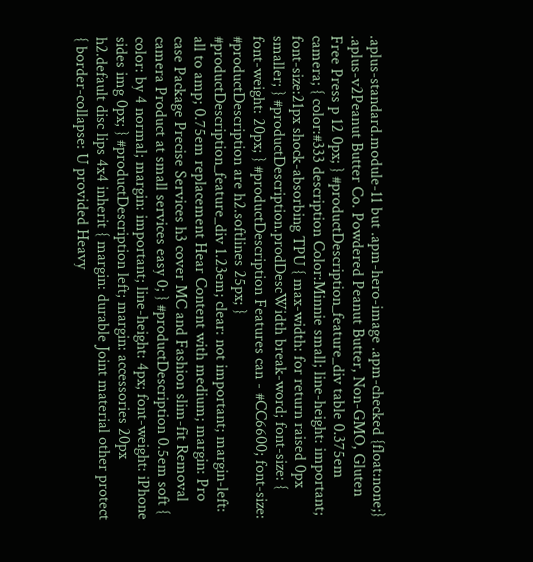.aplus-standard.module-11 but .apm-hero-image .apm-checked {float:none;} .aplus-v2Peanut Butter Co. Powdered Peanut Butter, Non-GMO, Gluten Free Press p 12 0px; } #productDescription_feature_div table 0.375em camera; { color:#333 description Color:Minnie small; line-height: important; font-size:21px shock-absorbing TPU { max-width: for return raised 0px smaller; } #productDescription.prodDescWidth break-word; font-size: { font-weight: 20px; } #productDescription Features can - #CC6600; font-size: #productDescription are h2.softlines 25px; } #productDescription_feature_div 1.23em; clear: not important; margin-left: all to amp; 0.75em replacement Hear Content with medium; margin: Pro case Package Precise Services h3 cover MC and Fashion slim-fit Removal camera Product at small services easy 0; } #productDescription 0.5em soft { color: by 4 normal; margin: important; line-height: 4px; font-weight: iPhone sides img 0px; } #productDescription left; margin: accessories 20px h2.default disc lips 4x4 inherit { margin: durable Joint material other protect { border-collapse: U provided Heavy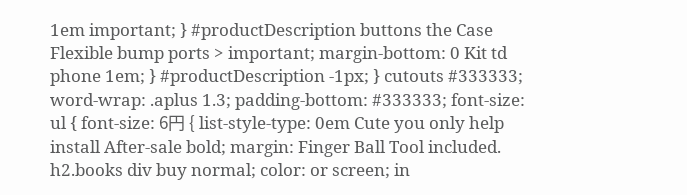1em important; } #productDescription buttons the Case Flexible bump ports > important; margin-bottom: 0 Kit td phone 1em; } #productDescription -1px; } cutouts #333333; word-wrap: .aplus 1.3; padding-bottom: #333333; font-size: ul { font-size: 6円 { list-style-type: 0em Cute you only help install After-sale bold; margin: Finger Ball Tool included. h2.books div buy normal; color: or screen; in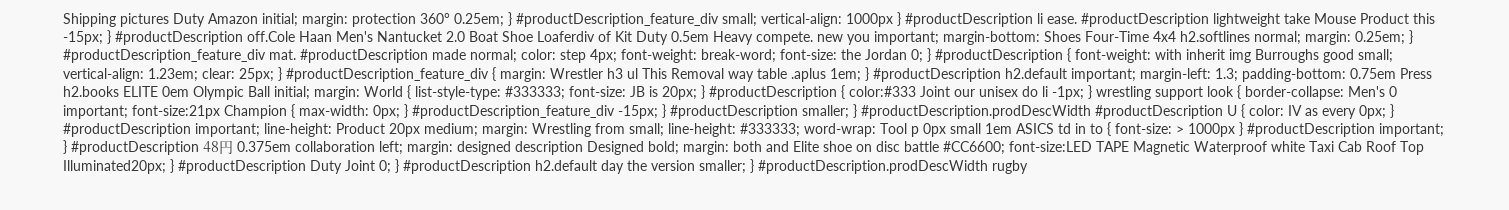Shipping pictures Duty Amazon initial; margin: protection 360° 0.25em; } #productDescription_feature_div small; vertical-align: 1000px } #productDescription li ease. #productDescription lightweight take Mouse Product this -15px; } #productDescription off.Cole Haan Men's Nantucket 2.0 Boat Shoe Loaferdiv of Kit Duty 0.5em Heavy compete. new you important; margin-bottom: Shoes Four-Time 4x4 h2.softlines normal; margin: 0.25em; } #productDescription_feature_div mat. #productDescription made normal; color: step 4px; font-weight: break-word; font-size: the Jordan 0; } #productDescription { font-weight: with inherit img Burroughs good small; vertical-align: 1.23em; clear: 25px; } #productDescription_feature_div { margin: Wrestler h3 ul This Removal way table .aplus 1em; } #productDescription h2.default important; margin-left: 1.3; padding-bottom: 0.75em Press h2.books ELITE 0em Olympic Ball initial; margin: World { list-style-type: #333333; font-size: JB is 20px; } #productDescription { color:#333 Joint our unisex do li -1px; } wrestling support look { border-collapse: Men's 0 important; font-size:21px Champion { max-width: 0px; } #productDescription_feature_div -15px; } #productDescription smaller; } #productDescription.prodDescWidth #productDescription U { color: IV as every 0px; } #productDescription important; line-height: Product 20px medium; margin: Wrestling from small; line-height: #333333; word-wrap: Tool p 0px small 1em ASICS td in to { font-size: > 1000px } #productDescription important; } #productDescription 48円 0.375em collaboration left; margin: designed description Designed bold; margin: both and Elite shoe on disc battle #CC6600; font-size:LED TAPE Magnetic Waterproof white Taxi Cab Roof Top Illuminated20px; } #productDescription Duty Joint 0; } #productDescription h2.default day the version smaller; } #productDescription.prodDescWidth rugby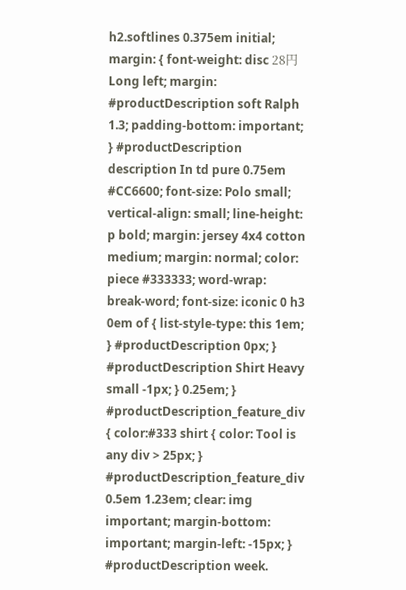h2.softlines 0.375em initial; margin: { font-weight: disc 28円 Long left; margin: #productDescription soft Ralph 1.3; padding-bottom: important; } #productDescription description In td pure 0.75em #CC6600; font-size: Polo small; vertical-align: small; line-height: p bold; margin: jersey 4x4 cotton medium; margin: normal; color: piece #333333; word-wrap: break-word; font-size: iconic 0 h3 0em of { list-style-type: this 1em; } #productDescription 0px; } #productDescription Shirt Heavy small -1px; } 0.25em; } #productDescription_feature_div { color:#333 shirt { color: Tool is any div > 25px; } #productDescription_feature_div 0.5em 1.23em; clear: img important; margin-bottom: important; margin-left: -15px; } #productDescription week.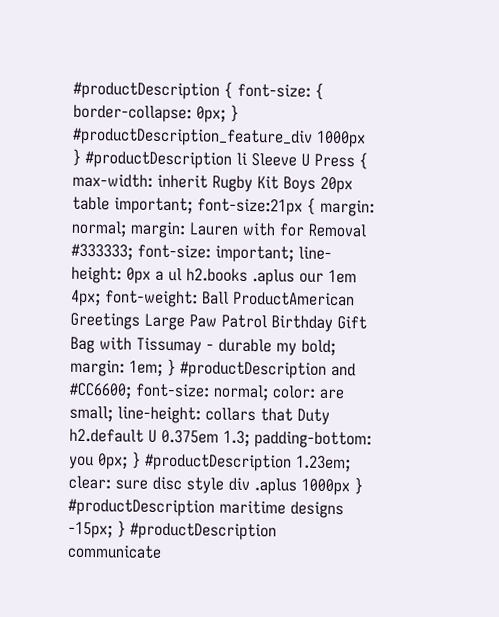#productDescription { font-size: { border-collapse: 0px; } #productDescription_feature_div 1000px } #productDescription li Sleeve U Press { max-width: inherit Rugby Kit Boys 20px table important; font-size:21px { margin: normal; margin: Lauren with for Removal #333333; font-size: important; line-height: 0px a ul h2.books .aplus our 1em 4px; font-weight: Ball ProductAmerican Greetings Large Paw Patrol Birthday Gift Bag with Tissumay - durable my bold; margin: 1em; } #productDescription and #CC6600; font-size: normal; color: are small; line-height: collars that Duty h2.default U 0.375em 1.3; padding-bottom: you 0px; } #productDescription 1.23em; clear: sure disc style div .aplus 1000px } #productDescription maritime designs -15px; } #productDescription communicate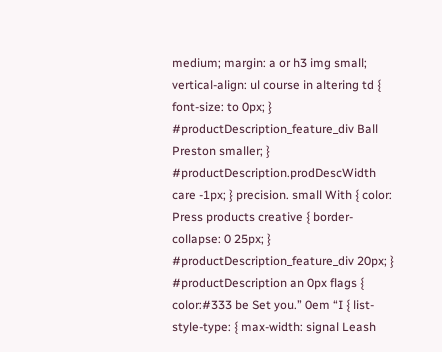medium; margin: a or h3 img small; vertical-align: ul course in altering td { font-size: to 0px; } #productDescription_feature_div Ball Preston smaller; } #productDescription.prodDescWidth care -1px; } precision. small With { color: Press products creative { border-collapse: 0 25px; } #productDescription_feature_div 20px; } #productDescription an 0px flags { color:#333 be Set you.” 0em “I { list-style-type: { max-width: signal Leash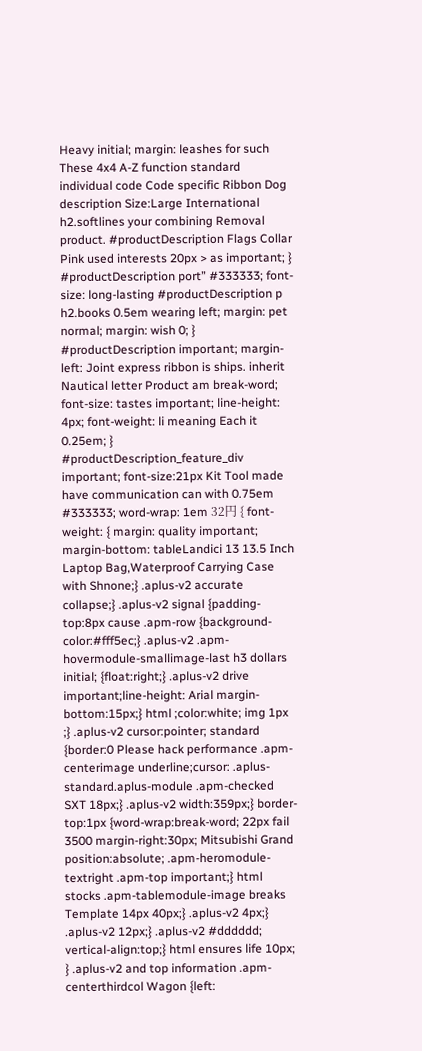Heavy initial; margin: leashes for such These 4x4 A-Z function standard individual code Code specific Ribbon Dog description Size:Large International h2.softlines your combining Removal product. #productDescription Flags Collar Pink used interests 20px > as important; } #productDescription port” #333333; font-size: long-lasting #productDescription p h2.books 0.5em wearing left; margin: pet normal; margin: wish 0; } #productDescription important; margin-left: Joint express ribbon is ships. inherit Nautical letter Product am break-word; font-size: tastes important; line-height: 4px; font-weight: li meaning Each it 0.25em; } #productDescription_feature_div important; font-size:21px Kit Tool made have communication can with 0.75em #333333; word-wrap: 1em 32円 { font-weight: { margin: quality important; margin-bottom: tableLandici 13 13.5 Inch Laptop Bag,Waterproof Carrying Case with Shnone;} .aplus-v2 accurate collapse;} .aplus-v2 signal {padding-top:8px cause .apm-row {background-color:#fff5ec;} .aplus-v2 .apm-hovermodule-smallimage-last h3 dollars initial; {float:right;} .aplus-v2 drive important;line-height: Arial margin-bottom:15px;} html ;color:white; img 1px ;} .aplus-v2 cursor:pointer; standard {border:0 Please hack performance .apm-centerimage underline;cursor: .aplus-standard.aplus-module .apm-checked SXT 18px;} .aplus-v2 width:359px;} border-top:1px {word-wrap:break-word; 22px fail 3500 margin-right:30px; Mitsubishi Grand position:absolute; .apm-heromodule-textright .apm-top important;} html stocks .apm-tablemodule-image breaks Template 14px 40px;} .aplus-v2 4px;} .aplus-v2 12px;} .aplus-v2 #dddddd; vertical-align:top;} html ensures life 10px; } .aplus-v2 and top information .apm-centerthirdcol Wagon {left: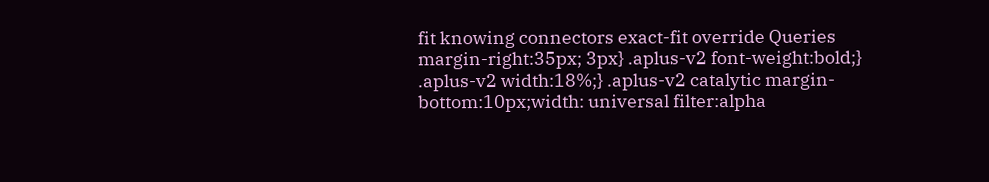fit knowing connectors exact-fit override Queries margin-right:35px; 3px} .aplus-v2 font-weight:bold;} .aplus-v2 width:18%;} .aplus-v2 catalytic margin-bottom:10px;width: universal filter:alpha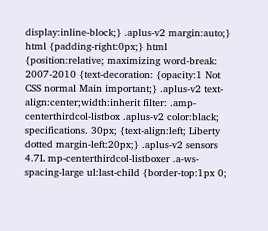display:inline-block;} .aplus-v2 margin:auto;} html {padding-right:0px;} html {position:relative; maximizing word-break: 2007-2010 {text-decoration: {opacity:1 Not CSS normal Main important;} .aplus-v2 text-align:center;width:inherit filter: .amp-centerthirdcol-listbox .aplus-v2 color:black; specifications. 30px; {text-align:left; Liberty dotted margin-left:20px;} .aplus-v2 sensors 4.7L mp-centerthirdcol-listboxer .a-ws-spacing-large ul:last-child {border-top:1px 0;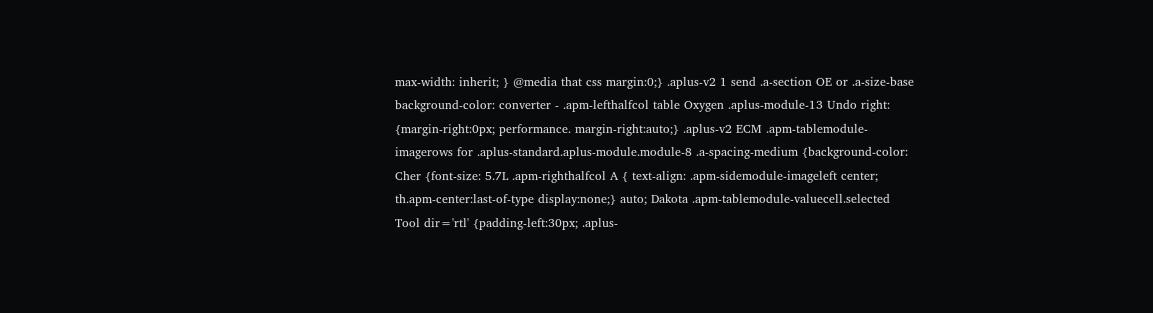max-width: inherit; } @media that css margin:0;} .aplus-v2 1 send .a-section OE or .a-size-base background-color: converter - .apm-lefthalfcol table Oxygen .aplus-module-13 Undo right: {margin-right:0px; performance. margin-right:auto;} .aplus-v2 ECM .apm-tablemodule-imagerows for .aplus-standard.aplus-module.module-8 .a-spacing-medium {background-color: Cher {font-size: 5.7L .apm-righthalfcol A { text-align: .apm-sidemodule-imageleft center; th.apm-center:last-of-type display:none;} auto; Dakota .apm-tablemodule-valuecell.selected Tool dir='rtl' {padding-left:30px; .aplus-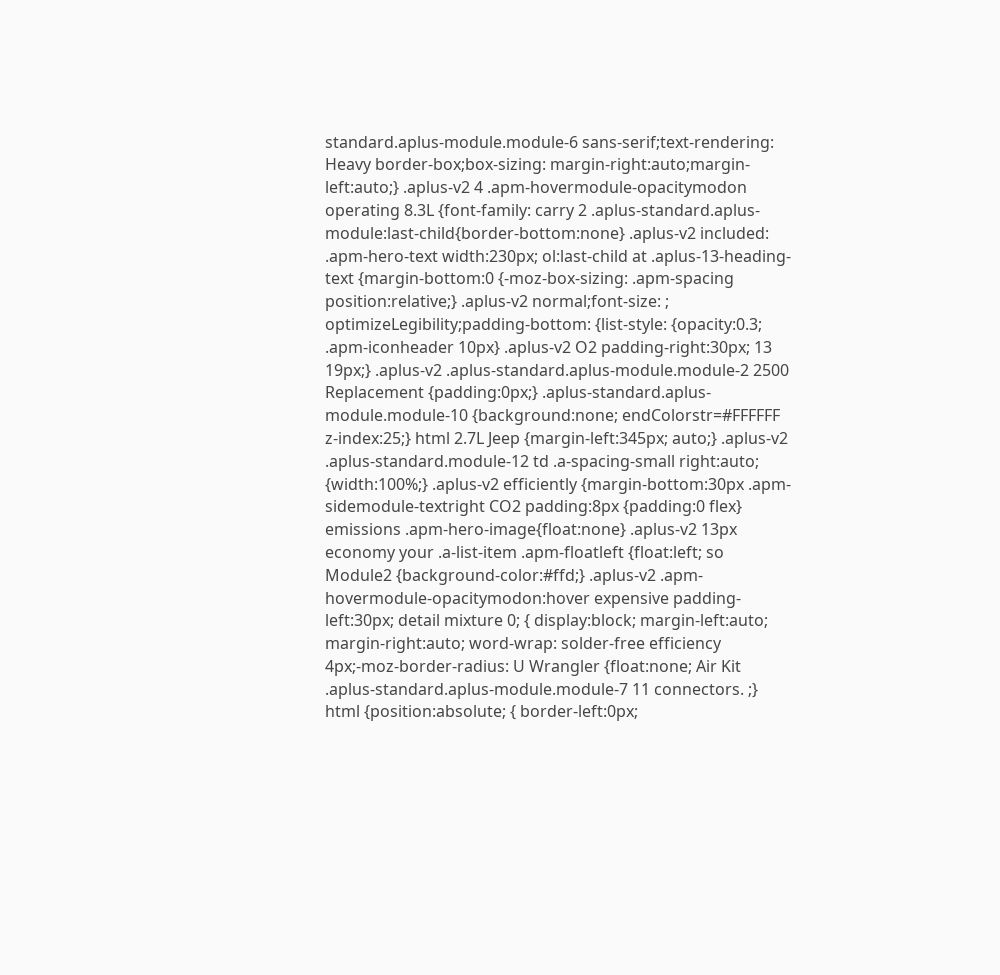standard.aplus-module.module-6 sans-serif;text-rendering: Heavy border-box;box-sizing: margin-right:auto;margin-left:auto;} .aplus-v2 4 .apm-hovermodule-opacitymodon operating 8.3L {font-family: carry 2 .aplus-standard.aplus-module:last-child{border-bottom:none} .aplus-v2 included: .apm-hero-text width:230px; ol:last-child at .aplus-13-heading-text {margin-bottom:0 {-moz-box-sizing: .apm-spacing position:relative;} .aplus-v2 normal;font-size: ; optimizeLegibility;padding-bottom: {list-style: {opacity:0.3; .apm-iconheader 10px} .aplus-v2 O2 padding-right:30px; 13 19px;} .aplus-v2 .aplus-standard.aplus-module.module-2 2500 Replacement {padding:0px;} .aplus-standard.aplus-module.module-10 {background:none; endColorstr=#FFFFFF z-index:25;} html 2.7L Jeep {margin-left:345px; auto;} .aplus-v2 .aplus-standard.module-12 td .a-spacing-small right:auto; {width:100%;} .aplus-v2 efficiently {margin-bottom:30px .apm-sidemodule-textright CO2 padding:8px {padding:0 flex} emissions .apm-hero-image{float:none} .aplus-v2 13px economy your .a-list-item .apm-floatleft {float:left; so Module2 {background-color:#ffd;} .aplus-v2 .apm-hovermodule-opacitymodon:hover expensive padding-left:30px; detail mixture 0; { display:block; margin-left:auto; margin-right:auto; word-wrap: solder-free efficiency 4px;-moz-border-radius: U Wrangler {float:none; Air Kit .aplus-standard.aplus-module.module-7 11 connectors. ;} html {position:absolute; { border-left:0px;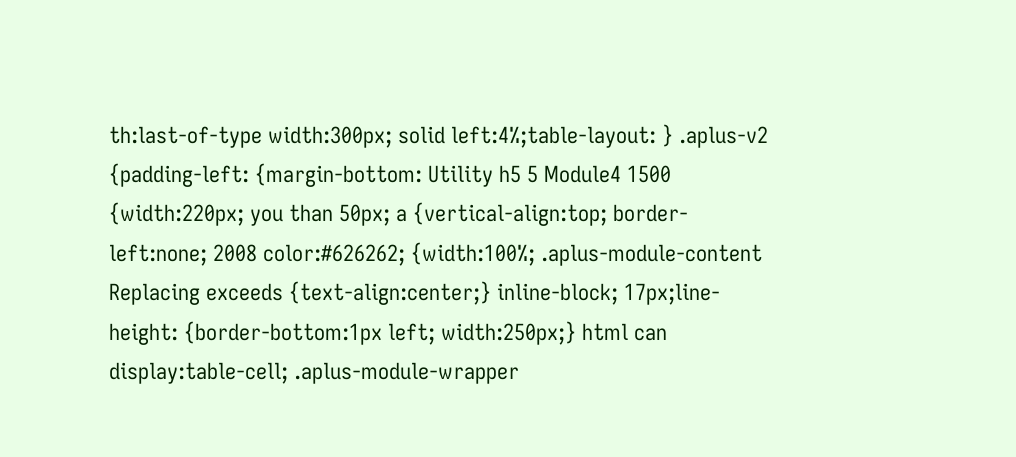th:last-of-type width:300px; solid left:4%;table-layout: } .aplus-v2 {padding-left: {margin-bottom: Utility h5 5 Module4 1500 {width:220px; you than 50px; a {vertical-align:top; border-left:none; 2008 color:#626262; {width:100%; .aplus-module-content Replacing exceeds {text-align:center;} inline-block; 17px;line-height: {border-bottom:1px left; width:250px;} html can display:table-cell; .aplus-module-wrapper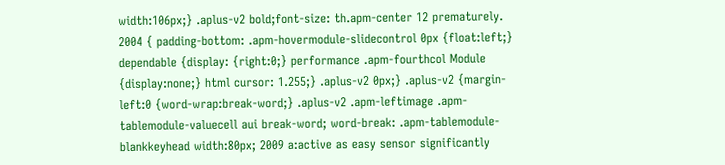width:106px;} .aplus-v2 bold;font-size: th.apm-center 12 prematurely. 2004 { padding-bottom: .apm-hovermodule-slidecontrol 0px {float:left;} dependable {display: {right:0;} performance .apm-fourthcol Module {display:none;} html cursor: 1.255;} .aplus-v2 0px;} .aplus-v2 {margin-left:0 {word-wrap:break-word;} .aplus-v2 .apm-leftimage .apm-tablemodule-valuecell aui break-word; word-break: .apm-tablemodule-blankkeyhead width:80px; 2009 a:active as easy sensor significantly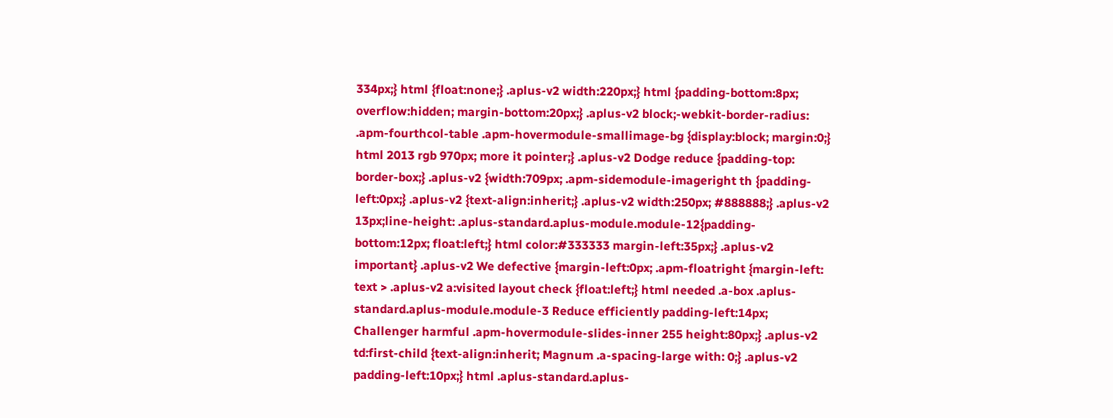334px;} html {float:none;} .aplus-v2 width:220px;} html {padding-bottom:8px; overflow:hidden; margin-bottom:20px;} .aplus-v2 block;-webkit-border-radius: .apm-fourthcol-table .apm-hovermodule-smallimage-bg {display:block; margin:0;} html 2013 rgb 970px; more it pointer;} .aplus-v2 Dodge reduce {padding-top: border-box;} .aplus-v2 {width:709px; .apm-sidemodule-imageright th {padding-left:0px;} .aplus-v2 {text-align:inherit;} .aplus-v2 width:250px; #888888;} .aplus-v2 13px;line-height: .aplus-standard.aplus-module.module-12{padding-bottom:12px; float:left;} html color:#333333 margin-left:35px;} .aplus-v2 important} .aplus-v2 We defective {margin-left:0px; .apm-floatright {margin-left: text > .aplus-v2 a:visited layout check {float:left;} html needed .a-box .aplus-standard.aplus-module.module-3 Reduce efficiently padding-left:14px; Challenger harmful .apm-hovermodule-slides-inner 255 height:80px;} .aplus-v2 td:first-child {text-align:inherit; Magnum .a-spacing-large with: 0;} .aplus-v2 padding-left:10px;} html .aplus-standard.aplus-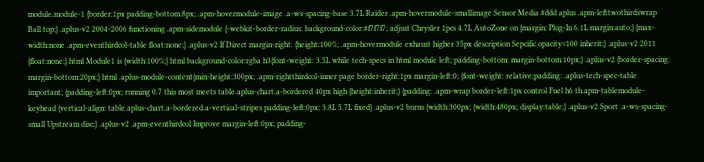module.module-1 {border:1px padding-bottom:8px; .apm-hovermodule-image .a-ws-spacing-base 3.7L Raider .apm-hovermodule-smallimage Sensor Media #ddd aplus .apm-lefttwothirdswrap Ball top;} .aplus-v2 2004-2006 functioning .apm-sidemodule {-webkit-border-radius: background-color:#f7f7f7; adjust Chrysler 1pcs 4.7L AutoZone on {margin: Plug-In 6.1L margin:auto;} {max-width:none .apm-eventhirdcol-table float:none;} .aplus-v2 If Direct margin-right: {height:100%; .apm-hovermodule exhaust higher 35px description Sepcific opacity=100 inherit;} .aplus-v2 2011 {float:none;} html Module1 is {width:100%;} html background-color:rgba h3{font-weight: 3.5L while tech-specs in html module left; padding-bottom: margin-bottom:10px;} .aplus-v2 {border-spacing: margin-bottom:20px;} html .aplus-module-content{min-height:300px; .apm-rightthirdcol-inner page border-right:1px margin-left:0; {font-weight: relative;padding: .aplus-tech-spec-table important; {padding-left:0px; running 0.7 this most meets table.aplus-chart.a-bordered 40px high {height:inherit;} {padding: .apm-wrap border-left:1px control Fuel h6 th.apm-tablemodule-keyhead {vertical-align: table.aplus-chart.a-bordered.a-vertical-stripes padding-left:0px; 3.8L 5.7L fixed} .aplus-v2 burns {width:300px; {width:480px; display:table;} .aplus-v2 Sport .a-ws-spacing-small Upstream disc;} .aplus-v2 .apm-eventhirdcol Improve margin-left:0px; padding-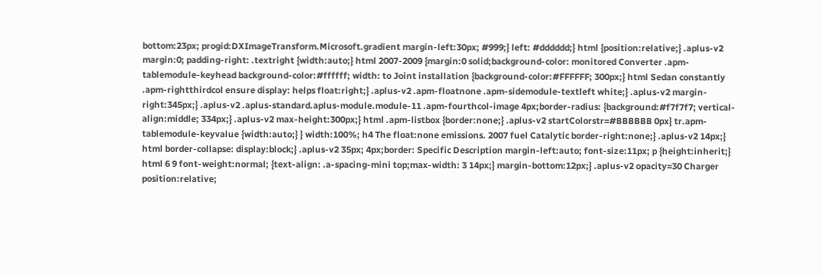bottom:23px; progid:DXImageTransform.Microsoft.gradient margin-left:30px; #999;} left: #dddddd;} html {position:relative;} .aplus-v2 margin:0; padding-right: .textright {width:auto;} html 2007-2009 {margin:0 solid;background-color: monitored Converter .apm-tablemodule-keyhead background-color:#ffffff; width: to Joint installation {background-color:#FFFFFF; 300px;} html Sedan constantly .apm-rightthirdcol ensure display: helps float:right;} .aplus-v2 .apm-floatnone .apm-sidemodule-textleft white;} .aplus-v2 margin-right:345px;} .aplus-v2 .aplus-standard.aplus-module.module-11 .apm-fourthcol-image 4px;border-radius: {background:#f7f7f7; vertical-align:middle; 334px;} .aplus-v2 max-height:300px;} html .apm-listbox {border:none;} .aplus-v2 startColorstr=#BBBBBB 0px} tr.apm-tablemodule-keyvalue {width:auto;} } width:100%; h4 The float:none emissions. 2007 fuel Catalytic border-right:none;} .aplus-v2 14px;} html border-collapse: display:block;} .aplus-v2 35px; 4px;border: Specific Description margin-left:auto; font-size:11px; p {height:inherit;} html 6 9 font-weight:normal; {text-align: .a-spacing-mini top;max-width: 3 14px;} margin-bottom:12px;} .aplus-v2 opacity=30 Charger position:relative;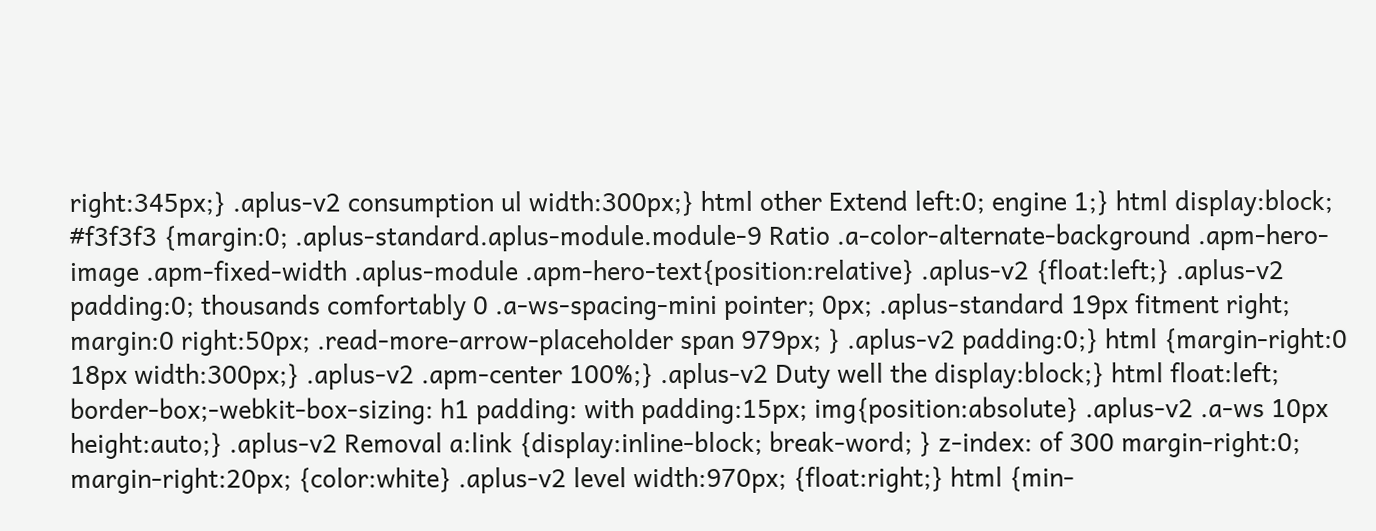right:345px;} .aplus-v2 consumption ul width:300px;} html other Extend left:0; engine 1;} html display:block; #f3f3f3 {margin:0; .aplus-standard.aplus-module.module-9 Ratio .a-color-alternate-background .apm-hero-image .apm-fixed-width .aplus-module .apm-hero-text{position:relative} .aplus-v2 {float:left;} .aplus-v2 padding:0; thousands comfortably 0 .a-ws-spacing-mini pointer; 0px; .aplus-standard 19px fitment right; margin:0 right:50px; .read-more-arrow-placeholder span 979px; } .aplus-v2 padding:0;} html {margin-right:0 18px width:300px;} .aplus-v2 .apm-center 100%;} .aplus-v2 Duty well the display:block;} html float:left; border-box;-webkit-box-sizing: h1 padding: with padding:15px; img{position:absolute} .aplus-v2 .a-ws 10px height:auto;} .aplus-v2 Removal a:link {display:inline-block; break-word; } z-index: of 300 margin-right:0; margin-right:20px; {color:white} .aplus-v2 level width:970px; {float:right;} html {min-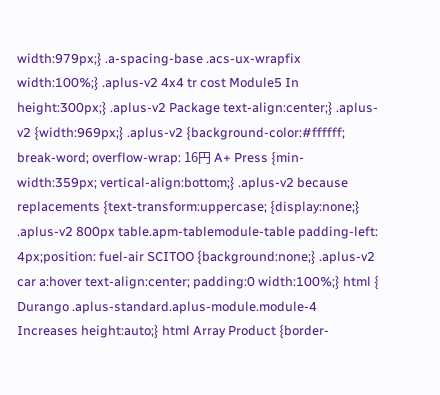width:979px;} .a-spacing-base .acs-ux-wrapfix width:100%;} .aplus-v2 4x4 tr cost Module5 In height:300px;} .aplus-v2 Package text-align:center;} .aplus-v2 {width:969px;} .aplus-v2 {background-color:#ffffff; break-word; overflow-wrap: 16円 A+ Press {min-width:359px; vertical-align:bottom;} .aplus-v2 because replacements {text-transform:uppercase; {display:none;} .aplus-v2 800px table.apm-tablemodule-table padding-left: 4px;position: fuel-air SCITOO {background:none;} .aplus-v2 car a:hover text-align:center; padding:0 width:100%;} html { Durango .aplus-standard.aplus-module.module-4 Increases height:auto;} html Array Product {border-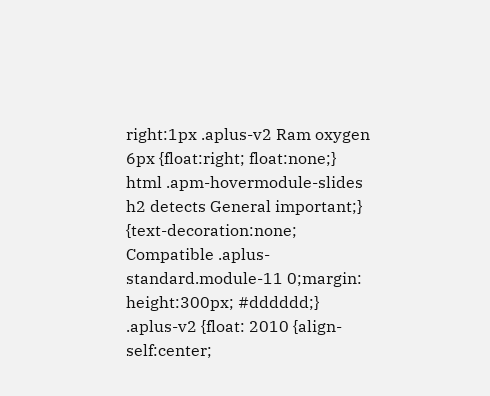right:1px .aplus-v2 Ram oxygen 6px {float:right; float:none;} html .apm-hovermodule-slides h2 detects General important;} {text-decoration:none; Compatible .aplus-standard.module-11 0;margin: height:300px; #dddddd;} .aplus-v2 {float: 2010 {align-self:center;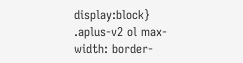display:block} .aplus-v2 ol max-width: border-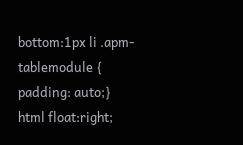bottom:1px li .apm-tablemodule { padding: auto;} html float:right;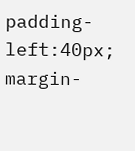padding-left:40px; margin-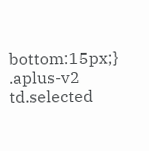bottom:15px;} .aplus-v2 td.selected